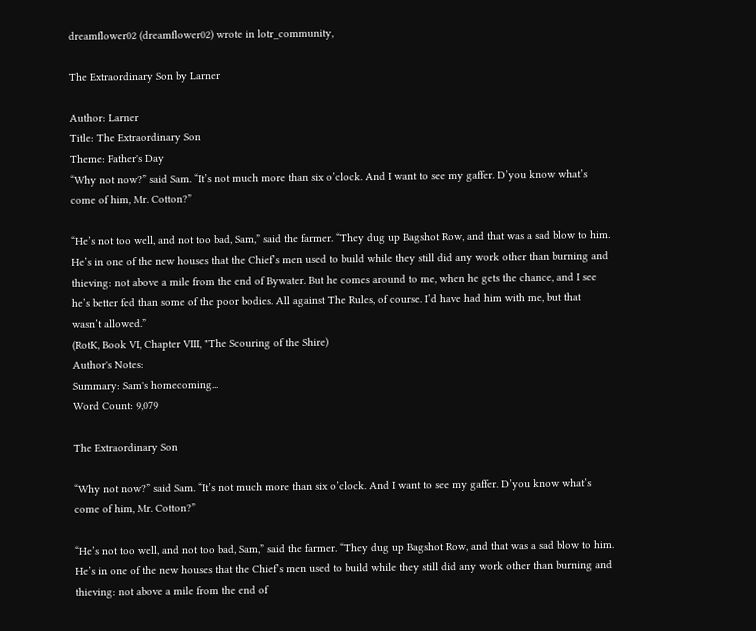dreamflower02 (dreamflower02) wrote in lotr_community,

The Extraordinary Son by Larner

Author: Larner
Title: The Extraordinary Son
Theme: Father's Day
“Why not now?” said Sam. “It’s not much more than six o’clock. And I want to see my gaffer. D’you know what’s come of him, Mr. Cotton?”

“He’s not too well, and not too bad, Sam,” said the farmer. “They dug up Bagshot Row, and that was a sad blow to him. He’s in one of the new houses that the Chief’s men used to build while they still did any work other than burning and thieving: not above a mile from the end of Bywater. But he comes around to me, when he gets the chance, and I see he’s better fed than some of the poor bodies. All against The Rules, of course. I’d have had him with me, but that wasn’t allowed.”
(RotK, Book VI, Chapter VIII, "The Scouring of the Shire)
Author's Notes:
Summary: Sam's homecoming...
Word Count: 9,079

The Extraordinary Son

“Why not now?” said Sam. “It’s not much more than six o’clock. And I want to see my gaffer. D’you know what’s come of him, Mr. Cotton?”

“He’s not too well, and not too bad, Sam,” said the farmer. “They dug up Bagshot Row, and that was a sad blow to him. He’s in one of the new houses that the Chief’s men used to build while they still did any work other than burning and thieving: not above a mile from the end of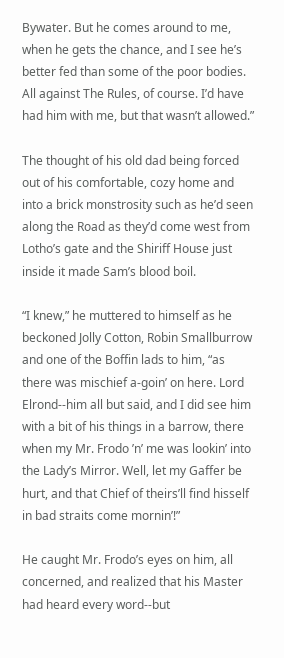Bywater. But he comes around to me, when he gets the chance, and I see he’s better fed than some of the poor bodies. All against The Rules, of course. I’d have had him with me, but that wasn’t allowed.”

The thought of his old dad being forced out of his comfortable, cozy home and into a brick monstrosity such as he’d seen along the Road as they’d come west from Lotho’s gate and the Shiriff House just inside it made Sam’s blood boil.

“I knew,” he muttered to himself as he beckoned Jolly Cotton, Robin Smallburrow and one of the Boffin lads to him, “as there was mischief a-goin’ on here. Lord Elrond--him all but said, and I did see him with a bit of his things in a barrow, there when my Mr. Frodo ’n’ me was lookin’ into the Lady’s Mirror. Well, let my Gaffer be hurt, and that Chief of theirs’ll find hisself in bad straits come mornin’!”

He caught Mr. Frodo’s eyes on him, all concerned, and realized that his Master had heard every word--but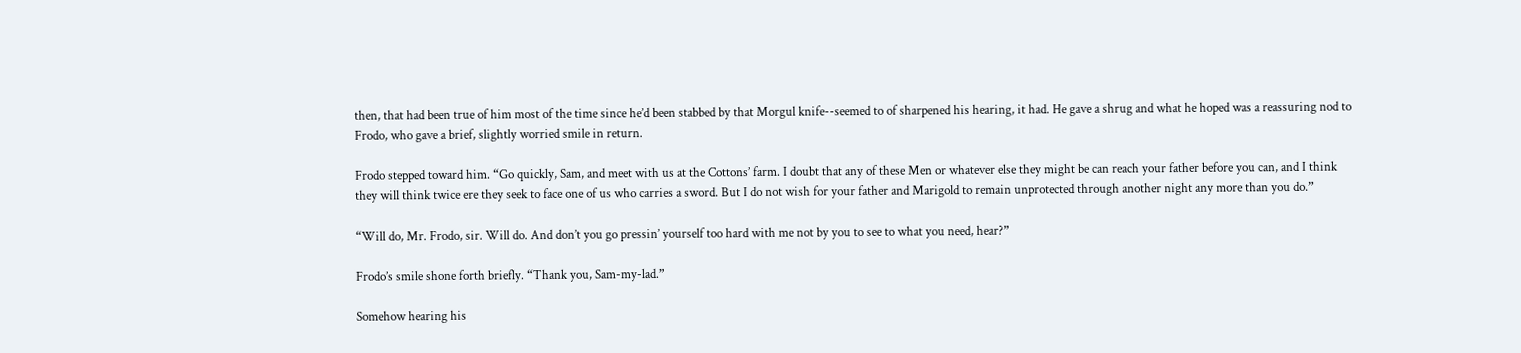then, that had been true of him most of the time since he’d been stabbed by that Morgul knife--seemed to of sharpened his hearing, it had. He gave a shrug and what he hoped was a reassuring nod to Frodo, who gave a brief, slightly worried smile in return.

Frodo stepped toward him. “Go quickly, Sam, and meet with us at the Cottons’ farm. I doubt that any of these Men or whatever else they might be can reach your father before you can, and I think they will think twice ere they seek to face one of us who carries a sword. But I do not wish for your father and Marigold to remain unprotected through another night any more than you do.”

“Will do, Mr. Frodo, sir. Will do. And don’t you go pressin’ yourself too hard with me not by you to see to what you need, hear?”

Frodo’s smile shone forth briefly. “Thank you, Sam-my-lad.”

Somehow hearing his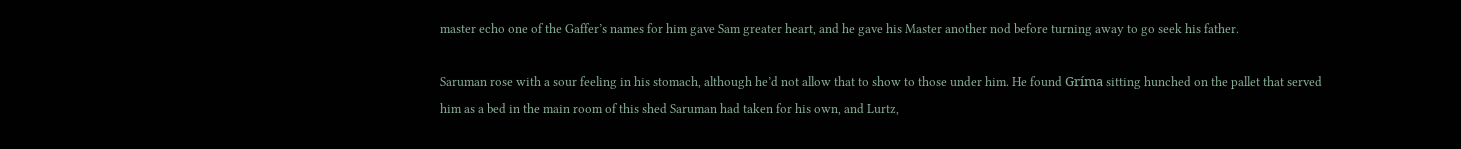master echo one of the Gaffer’s names for him gave Sam greater heart, and he gave his Master another nod before turning away to go seek his father.

Saruman rose with a sour feeling in his stomach, although he’d not allow that to show to those under him. He found Gríma sitting hunched on the pallet that served him as a bed in the main room of this shed Saruman had taken for his own, and Lurtz,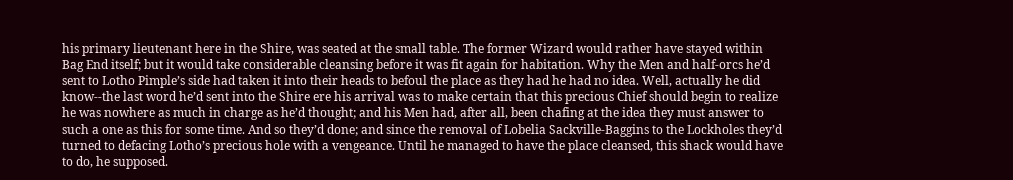his primary lieutenant here in the Shire, was seated at the small table. The former Wizard would rather have stayed within Bag End itself; but it would take considerable cleansing before it was fit again for habitation. Why the Men and half-orcs he’d sent to Lotho Pimple’s side had taken it into their heads to befoul the place as they had he had no idea. Well, actually he did know--the last word he’d sent into the Shire ere his arrival was to make certain that this precious Chief should begin to realize he was nowhere as much in charge as he’d thought; and his Men had, after all, been chafing at the idea they must answer to such a one as this for some time. And so they’d done; and since the removal of Lobelia Sackville-Baggins to the Lockholes they’d turned to defacing Lotho’s precious hole with a vengeance. Until he managed to have the place cleansed, this shack would have to do, he supposed.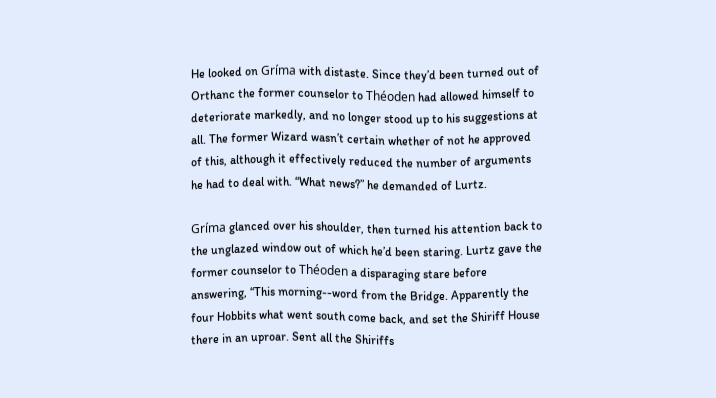He looked on Gríma with distaste. Since they’d been turned out of Orthanc the former counselor to Théoden had allowed himself to deteriorate markedly, and no longer stood up to his suggestions at all. The former Wizard wasn’t certain whether of not he approved of this, although it effectively reduced the number of arguments he had to deal with. “What news?” he demanded of Lurtz.

Gríma glanced over his shoulder, then turned his attention back to the unglazed window out of which he’d been staring. Lurtz gave the former counselor to Théoden a disparaging stare before answering, “This morning--word from the Bridge. Apparently the four Hobbits what went south come back, and set the Shiriff House there in an uproar. Sent all the Shiriffs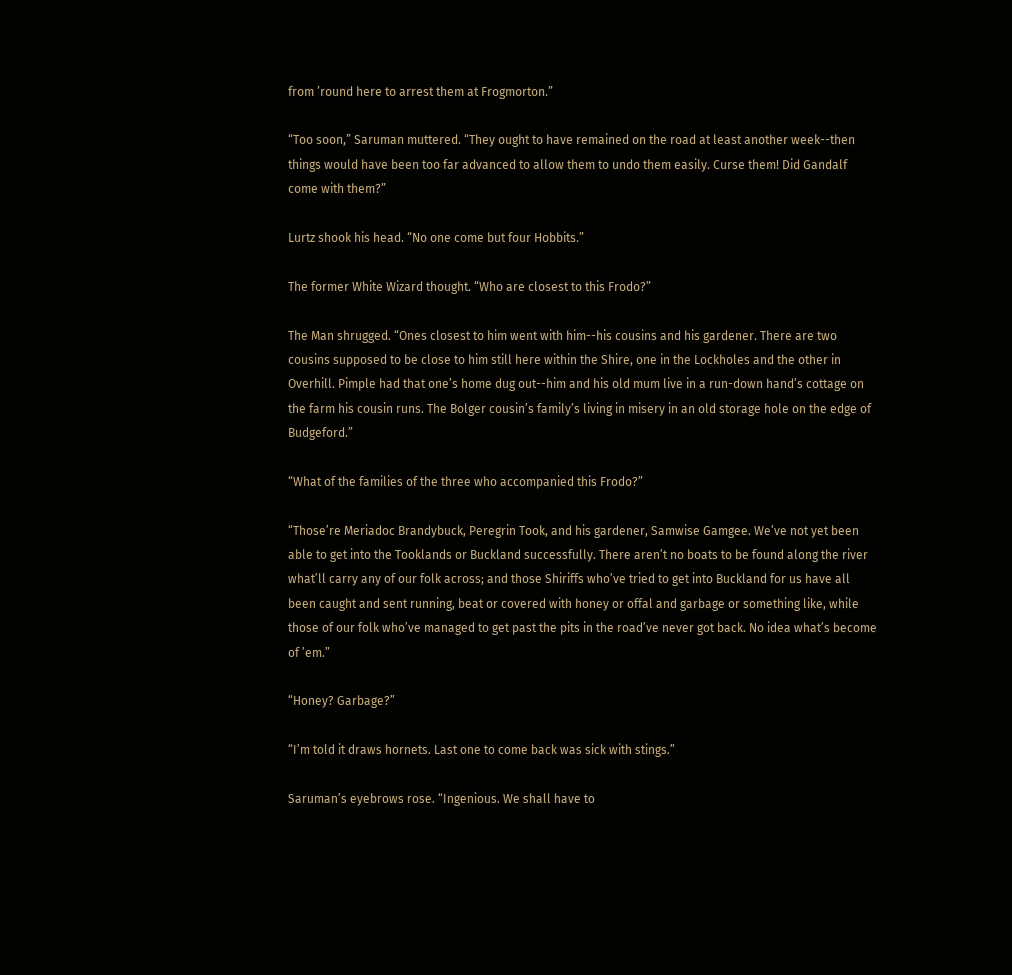from ’round here to arrest them at Frogmorton.”

“Too soon,” Saruman muttered. “They ought to have remained on the road at least another week--then things would have been too far advanced to allow them to undo them easily. Curse them! Did Gandalf come with them?”

Lurtz shook his head. “No one come but four Hobbits.”

The former White Wizard thought. “Who are closest to this Frodo?”

The Man shrugged. “Ones closest to him went with him--his cousins and his gardener. There are two cousins supposed to be close to him still here within the Shire, one in the Lockholes and the other in Overhill. Pimple had that one’s home dug out--him and his old mum live in a run-down hand’s cottage on the farm his cousin runs. The Bolger cousin’s family’s living in misery in an old storage hole on the edge of Budgeford.”

“What of the families of the three who accompanied this Frodo?”

“Those’re Meriadoc Brandybuck, Peregrin Took, and his gardener, Samwise Gamgee. We’ve not yet been able to get into the Tooklands or Buckland successfully. There aren’t no boats to be found along the river what’ll carry any of our folk across; and those Shiriffs who’ve tried to get into Buckland for us have all been caught and sent running, beat or covered with honey or offal and garbage or something like, while those of our folk who’ve managed to get past the pits in the road’ve never got back. No idea what’s become of ’em.”

“Honey? Garbage?”

“I’m told it draws hornets. Last one to come back was sick with stings.”

Saruman’s eyebrows rose. “Ingenious. We shall have to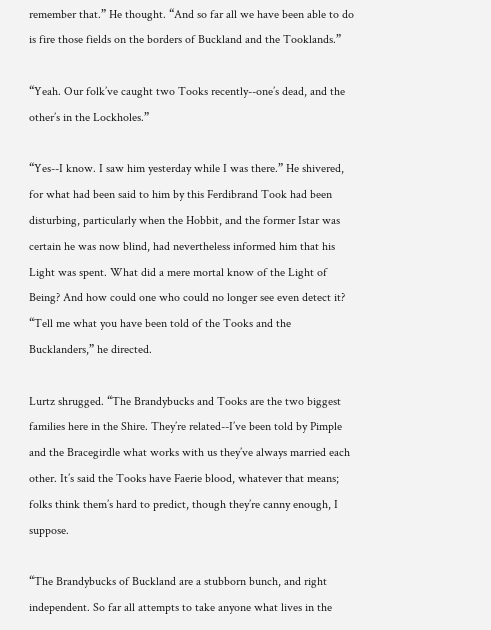remember that.” He thought. “And so far all we have been able to do is fire those fields on the borders of Buckland and the Tooklands.”

“Yeah. Our folk’ve caught two Tooks recently--one’s dead, and the other’s in the Lockholes.”

“Yes--I know. I saw him yesterday while I was there.” He shivered, for what had been said to him by this Ferdibrand Took had been disturbing, particularly when the Hobbit, and the former Istar was certain he was now blind, had nevertheless informed him that his Light was spent. What did a mere mortal know of the Light of Being? And how could one who could no longer see even detect it? “Tell me what you have been told of the Tooks and the Bucklanders,” he directed.

Lurtz shrugged. “The Brandybucks and Tooks are the two biggest families here in the Shire. They’re related--I’ve been told by Pimple and the Bracegirdle what works with us they’ve always married each other. It’s said the Tooks have Faerie blood, whatever that means; folks think them’s hard to predict, though they’re canny enough, I suppose.

“The Brandybucks of Buckland are a stubborn bunch, and right independent. So far all attempts to take anyone what lives in the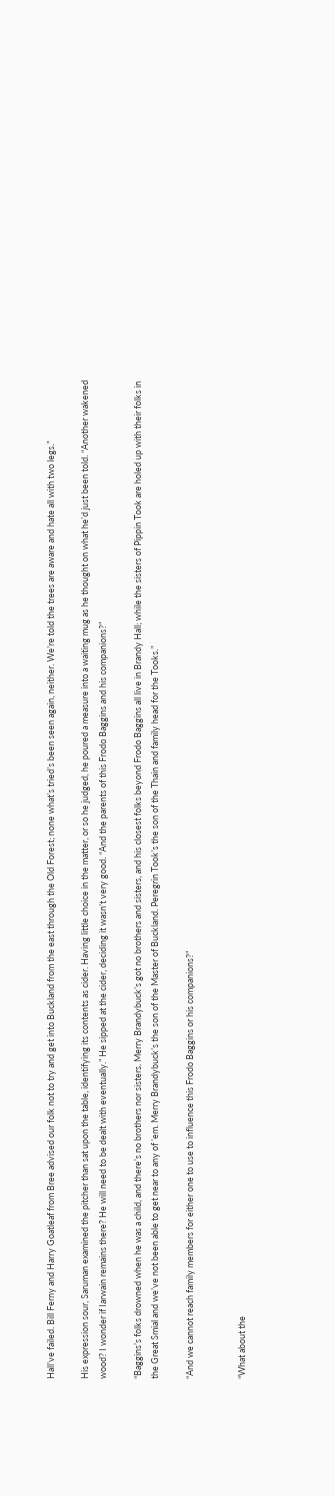Hall’ve failed. Bill Ferny and Harry Goatleaf from Bree advised our folk not to try and get into Buckland from the east through the Old Forest; none what’s tried’s been seen again, neither. We’re told the trees are aware and hate all with two legs.”

His expression sour, Saruman examined the pitcher than sat upon the table, identifying its contents as cider. Having little choice in the matter, or so he judged, he poured a measure into a waiting mug as he thought on what he’d just been told. “Another wakened wood? I wonder if Iarwain remains there? He will need to be dealt with eventually.” He sipped at the cider, deciding it wasn’t very good. “And the parents of this Frodo Baggins and his companions?”

“Baggins’s folks drowned when he was a child, and there’s no brothers nor sisters. Merry Brandybuck’s got no brothers and sisters, and his closest folks beyond Frodo Baggins all live in Brandy Hall; while the sisters of Pippin Took are holed up with their folks in the Great Smial and we’ve not been able to get near to any of ’em. Merry Brandybuck’s the son of the Master of Buckland. Peregrin Took’s the son of the Thain and family head for the Tooks.”

“And we cannot reach family members for either one to use to influence this Frodo Baggins or his companions?”


“What about the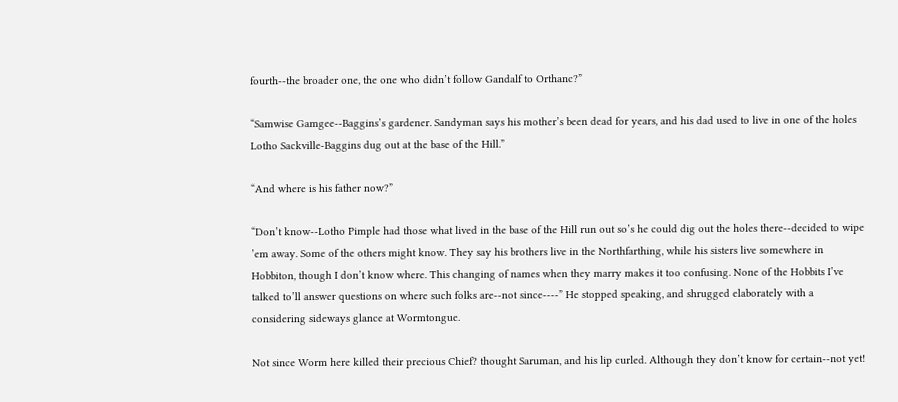fourth--the broader one, the one who didn’t follow Gandalf to Orthanc?”

“Samwise Gamgee--Baggins’s gardener. Sandyman says his mother’s been dead for years, and his dad used to live in one of the holes Lotho Sackville-Baggins dug out at the base of the Hill.”

“And where is his father now?”

“Don’t know--Lotho Pimple had those what lived in the base of the Hill run out so’s he could dig out the holes there--decided to wipe ’em away. Some of the others might know. They say his brothers live in the Northfarthing, while his sisters live somewhere in Hobbiton, though I don’t know where. This changing of names when they marry makes it too confusing. None of the Hobbits I’ve talked to’ll answer questions on where such folks are--not since----” He stopped speaking, and shrugged elaborately with a considering sideways glance at Wormtongue.

Not since Worm here killed their precious Chief? thought Saruman, and his lip curled. Although they don’t know for certain--not yet!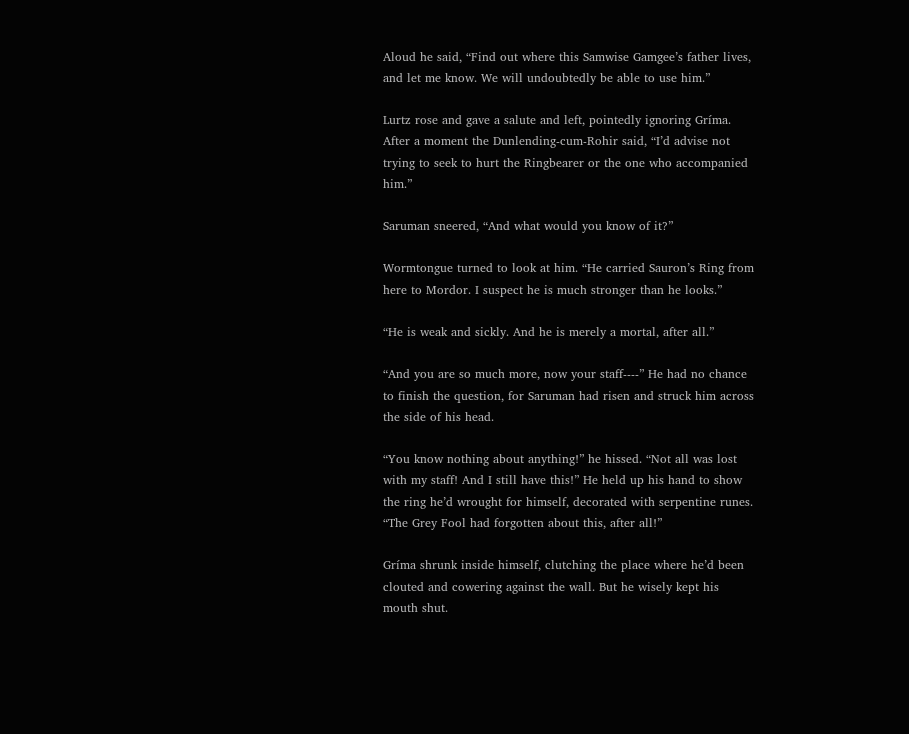Aloud he said, “Find out where this Samwise Gamgee’s father lives, and let me know. We will undoubtedly be able to use him.”

Lurtz rose and gave a salute and left, pointedly ignoring Gríma. After a moment the Dunlending-cum-Rohir said, “I’d advise not trying to seek to hurt the Ringbearer or the one who accompanied him.”

Saruman sneered, “And what would you know of it?”

Wormtongue turned to look at him. “He carried Sauron’s Ring from here to Mordor. I suspect he is much stronger than he looks.”

“He is weak and sickly. And he is merely a mortal, after all.”

“And you are so much more, now your staff----” He had no chance to finish the question, for Saruman had risen and struck him across the side of his head.

“You know nothing about anything!” he hissed. “Not all was lost with my staff! And I still have this!” He held up his hand to show the ring he’d wrought for himself, decorated with serpentine runes. “The Grey Fool had forgotten about this, after all!”

Gríma shrunk inside himself, clutching the place where he’d been clouted and cowering against the wall. But he wisely kept his mouth shut.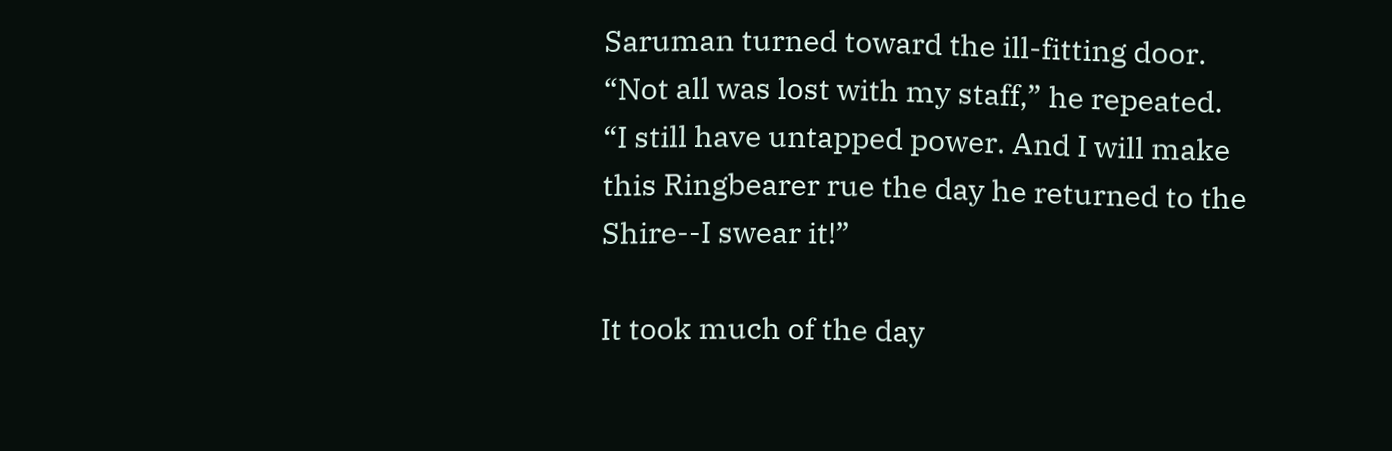Saruman turned toward the ill-fitting door. “Not all was lost with my staff,” he repeated. “I still have untapped power. And I will make this Ringbearer rue the day he returned to the Shire--I swear it!”

It took much of the day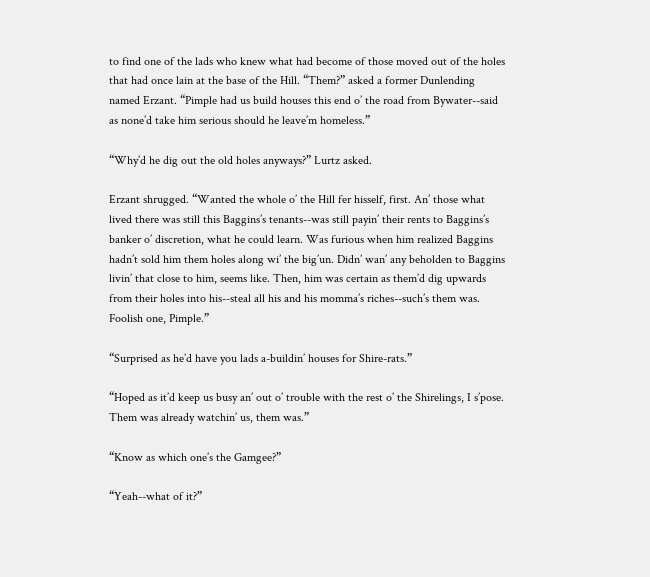to find one of the lads who knew what had become of those moved out of the holes that had once lain at the base of the Hill. “Them?” asked a former Dunlending named Erzant. “Pimple had us build houses this end o’ the road from Bywater--said as none’d take him serious should he leave’m homeless.”

“Why’d he dig out the old holes anyways?” Lurtz asked.

Erzant shrugged. “Wanted the whole o’ the Hill fer hisself, first. An’ those what lived there was still this Baggins’s tenants--was still payin’ their rents to Baggins’s banker o’ discretion, what he could learn. Was furious when him realized Baggins hadn’t sold him them holes along wi’ the big’un. Didn’ wan’ any beholden to Baggins livin’ that close to him, seems like. Then, him was certain as them’d dig upwards from their holes into his--steal all his and his momma’s riches--such’s them was. Foolish one, Pimple.”

“Surprised as he’d have you lads a-buildin’ houses for Shire-rats.”

“Hoped as it’d keep us busy an’ out o’ trouble with the rest o’ the Shirelings, I s’pose. Them was already watchin’ us, them was.”

“Know as which one’s the Gamgee?”

“Yeah--what of it?”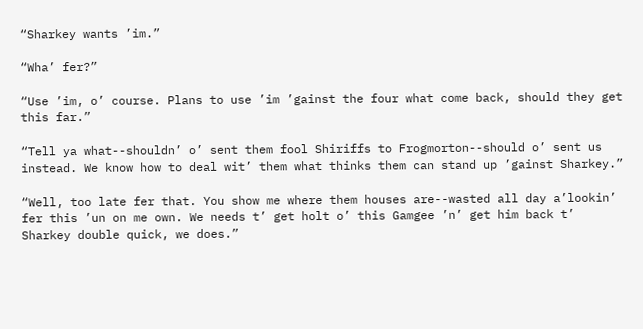“Sharkey wants ’im.”

“Wha’ fer?”

“Use ’im, o’ course. Plans to use ’im ’gainst the four what come back, should they get this far.”

“Tell ya what--shouldn’ o’ sent them fool Shiriffs to Frogmorton--should o’ sent us instead. We know how to deal wit’ them what thinks them can stand up ’gainst Sharkey.”

“Well, too late fer that. You show me where them houses are--wasted all day a’lookin’ fer this ’un on me own. We needs t’ get holt o’ this Gamgee ’n’ get him back t’ Sharkey double quick, we does.”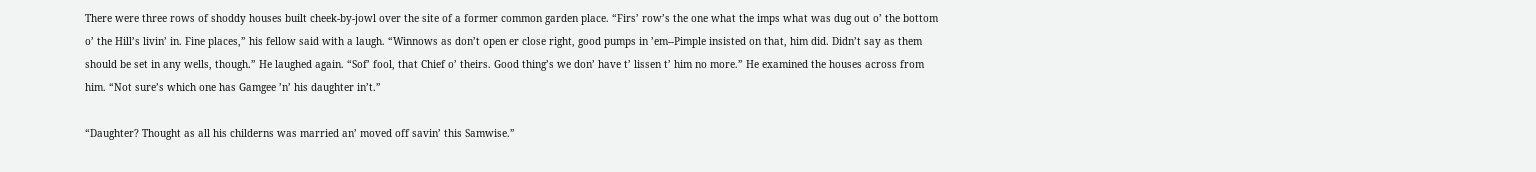There were three rows of shoddy houses built cheek-by-jowl over the site of a former common garden place. “Firs’ row’s the one what the imps what was dug out o’ the bottom o’ the Hill’s livin’ in. Fine places,” his fellow said with a laugh. “Winnows as don’t open er close right, good pumps in ’em--Pimple insisted on that, him did. Didn’t say as them should be set in any wells, though.” He laughed again. “Sof’ fool, that Chief o’ theirs. Good thing’s we don’ have t’ lissen t’ him no more.” He examined the houses across from him. “Not sure’s which one has Gamgee ’n’ his daughter in’t.”

“Daughter? Thought as all his childerns was married an’ moved off savin’ this Samwise.”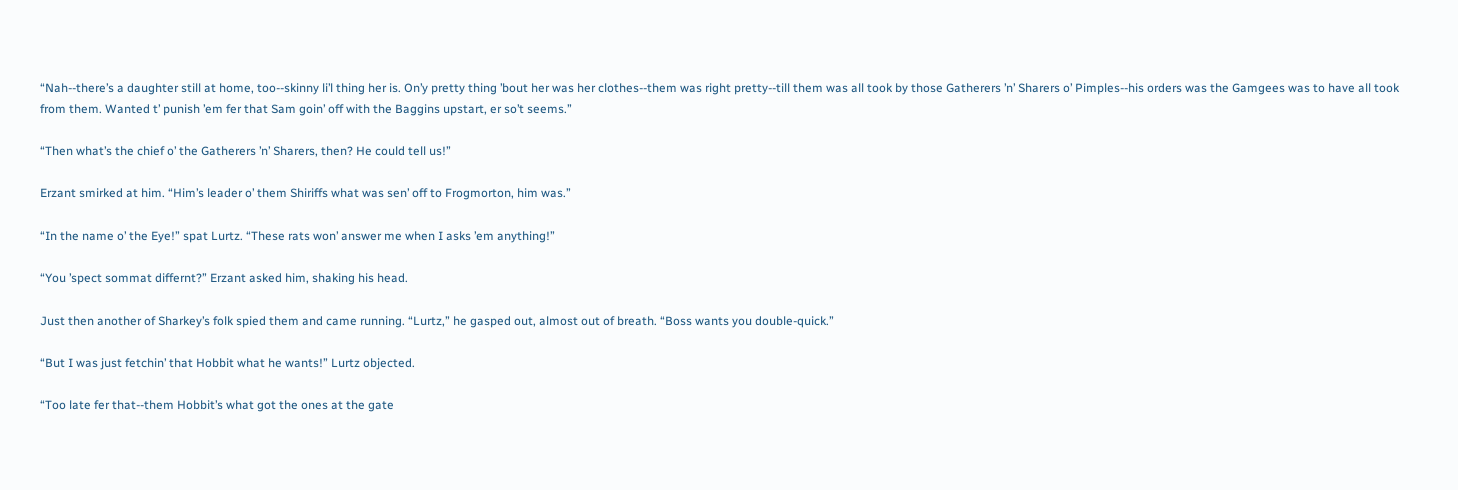“Nah--there’s a daughter still at home, too--skinny li’l thing her is. On’y pretty thing ’bout her was her clothes--them was right pretty--till them was all took by those Gatherers ’n’ Sharers o’ Pimples--his orders was the Gamgees was to have all took from them. Wanted t’ punish ’em fer that Sam goin’ off with the Baggins upstart, er so’t seems.”

“Then what’s the chief o’ the Gatherers ’n’ Sharers, then? He could tell us!”

Erzant smirked at him. “Him’s leader o’ them Shiriffs what was sen’ off to Frogmorton, him was.”

“In the name o’ the Eye!” spat Lurtz. “These rats won’ answer me when I asks ’em anything!”

“You ’spect sommat differnt?” Erzant asked him, shaking his head.

Just then another of Sharkey’s folk spied them and came running. “Lurtz,” he gasped out, almost out of breath. “Boss wants you double-quick.”

“But I was just fetchin’ that Hobbit what he wants!” Lurtz objected.

“Too late fer that--them Hobbit’s what got the ones at the gate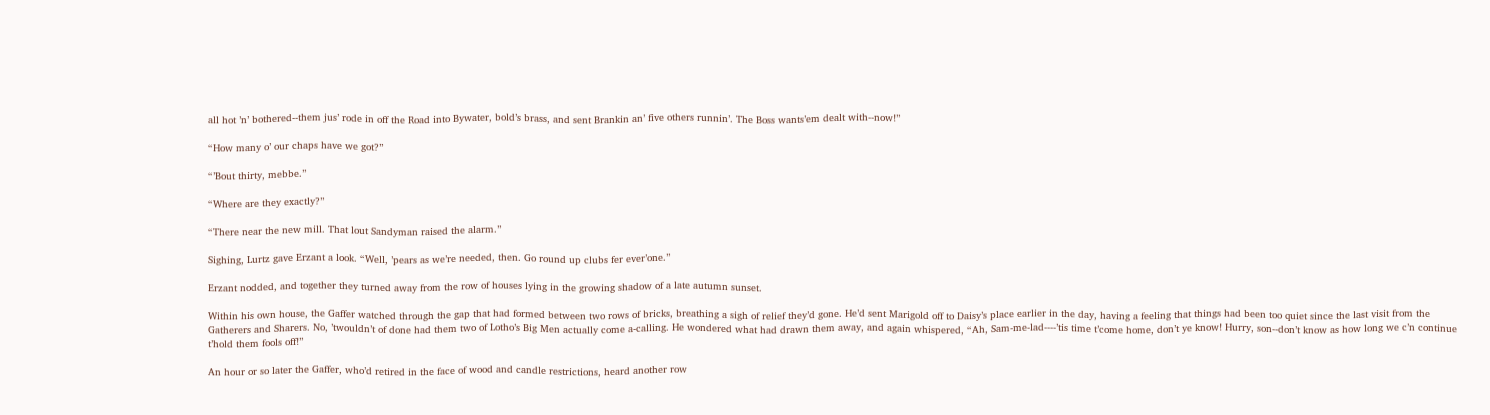all hot ’n’ bothered--them jus’ rode in off the Road into Bywater, bold’s brass, and sent Brankin an’ five others runnin’. The Boss wants’em dealt with--now!”

“How many o’ our chaps have we got?”

“’Bout thirty, mebbe.”

“Where are they exactly?”

“There near the new mill. That lout Sandyman raised the alarm.”

Sighing, Lurtz gave Erzant a look. “Well, ’pears as we’re needed, then. Go round up clubs fer ever’one.”

Erzant nodded, and together they turned away from the row of houses lying in the growing shadow of a late autumn sunset.

Within his own house, the Gaffer watched through the gap that had formed between two rows of bricks, breathing a sigh of relief they’d gone. He’d sent Marigold off to Daisy’s place earlier in the day, having a feeling that things had been too quiet since the last visit from the Gatherers and Sharers. No, ’twouldn’t of done had them two of Lotho’s Big Men actually come a-calling. He wondered what had drawn them away, and again whispered, “Ah, Sam-me-lad----’tis time t’come home, don’t ye know! Hurry, son--don’t know as how long we c’n continue t’hold them fools off!”

An hour or so later the Gaffer, who’d retired in the face of wood and candle restrictions, heard another row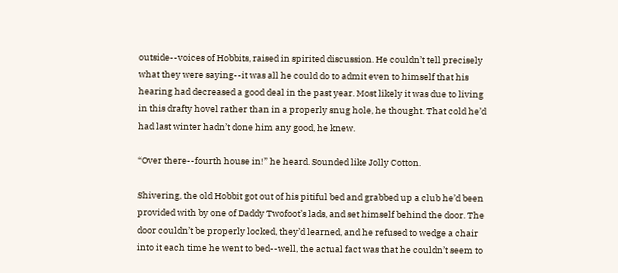outside--voices of Hobbits, raised in spirited discussion. He couldn’t tell precisely what they were saying--it was all he could do to admit even to himself that his hearing had decreased a good deal in the past year. Most likely it was due to living in this drafty hovel rather than in a properly snug hole, he thought. That cold he’d had last winter hadn’t done him any good, he knew.

“Over there--fourth house in!” he heard. Sounded like Jolly Cotton.

Shivering, the old Hobbit got out of his pitiful bed and grabbed up a club he’d been provided with by one of Daddy Twofoot’s lads, and set himself behind the door. The door couldn’t be properly locked, they’d learned, and he refused to wedge a chair into it each time he went to bed--well, the actual fact was that he couldn’t seem to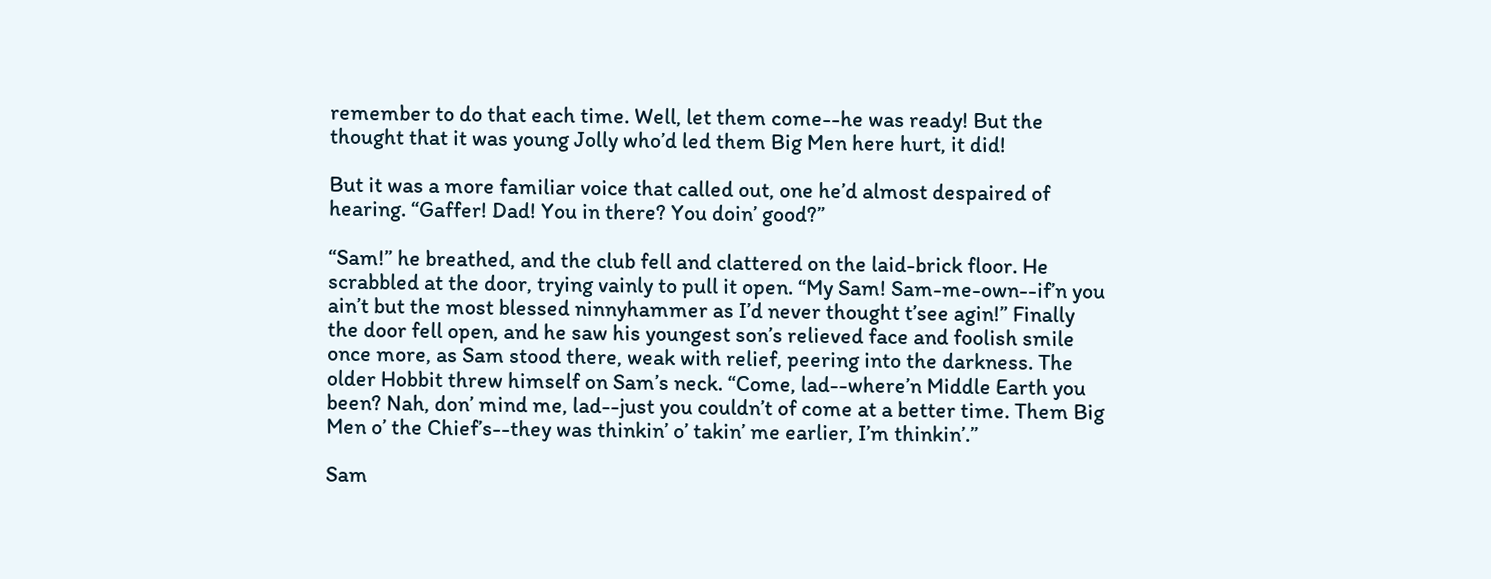remember to do that each time. Well, let them come--he was ready! But the thought that it was young Jolly who’d led them Big Men here hurt, it did!

But it was a more familiar voice that called out, one he’d almost despaired of hearing. “Gaffer! Dad! You in there? You doin’ good?”

“Sam!” he breathed, and the club fell and clattered on the laid-brick floor. He scrabbled at the door, trying vainly to pull it open. “My Sam! Sam-me-own--if’n you ain’t but the most blessed ninnyhammer as I’d never thought t’see agin!” Finally the door fell open, and he saw his youngest son’s relieved face and foolish smile once more, as Sam stood there, weak with relief, peering into the darkness. The older Hobbit threw himself on Sam’s neck. “Come, lad--where’n Middle Earth you been? Nah, don’ mind me, lad--just you couldn’t of come at a better time. Them Big Men o’ the Chief’s--they was thinkin’ o’ takin’ me earlier, I’m thinkin’.”

Sam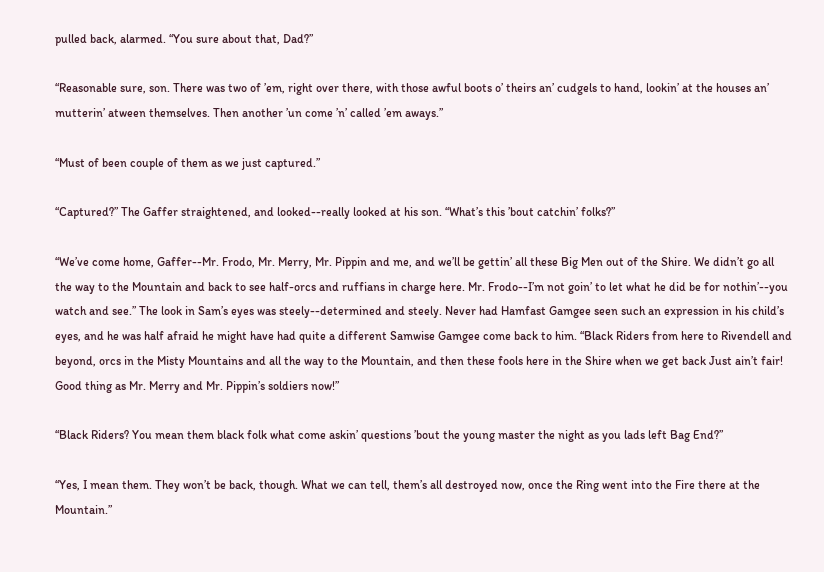pulled back, alarmed. “You sure about that, Dad?”

“Reasonable sure, son. There was two of ’em, right over there, with those awful boots o’ theirs an’ cudgels to hand, lookin’ at the houses an’ mutterin’ atween themselves. Then another ’un come ’n’ called ’em aways.”

“Must of been couple of them as we just captured.”

“Captured?” The Gaffer straightened, and looked--really looked at his son. “What’s this ’bout catchin’ folks?”

“We’ve come home, Gaffer--Mr. Frodo, Mr. Merry, Mr. Pippin and me, and we’ll be gettin’ all these Big Men out of the Shire. We didn’t go all the way to the Mountain and back to see half-orcs and ruffians in charge here. Mr. Frodo--I’m not goin’ to let what he did be for nothin’--you watch and see.” The look in Sam’s eyes was steely--determined and steely. Never had Hamfast Gamgee seen such an expression in his child’s eyes, and he was half afraid he might have had quite a different Samwise Gamgee come back to him. “Black Riders from here to Rivendell and beyond, orcs in the Misty Mountains and all the way to the Mountain, and then these fools here in the Shire when we get back Just ain’t fair! Good thing as Mr. Merry and Mr. Pippin’s soldiers now!”

“Black Riders? You mean them black folk what come askin’ questions ’bout the young master the night as you lads left Bag End?”

“Yes, I mean them. They won’t be back, though. What we can tell, them’s all destroyed now, once the Ring went into the Fire there at the Mountain.”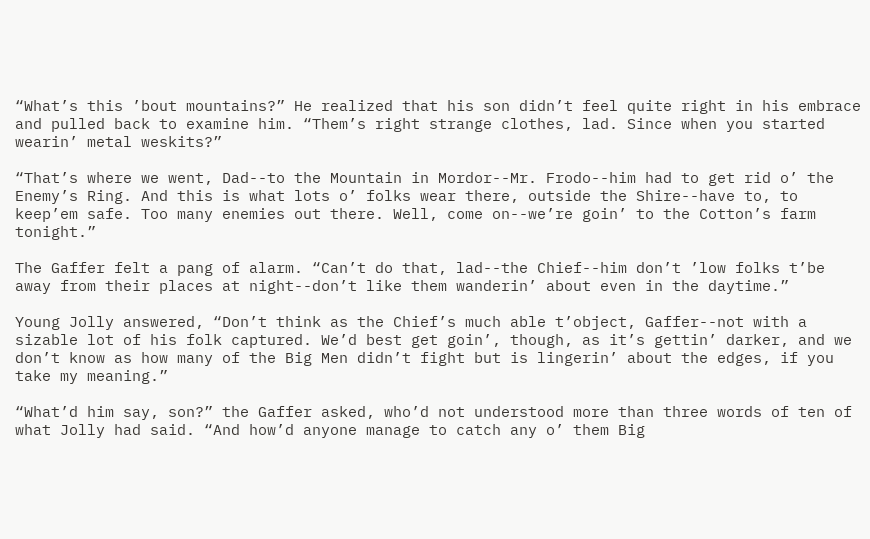“What’s this ’bout mountains?” He realized that his son didn’t feel quite right in his embrace and pulled back to examine him. “Them’s right strange clothes, lad. Since when you started wearin’ metal weskits?”

“That’s where we went, Dad--to the Mountain in Mordor--Mr. Frodo--him had to get rid o’ the Enemy’s Ring. And this is what lots o’ folks wear there, outside the Shire--have to, to keep’em safe. Too many enemies out there. Well, come on--we’re goin’ to the Cotton’s farm tonight.”

The Gaffer felt a pang of alarm. “Can’t do that, lad--the Chief--him don’t ’low folks t’be away from their places at night--don’t like them wanderin’ about even in the daytime.”

Young Jolly answered, “Don’t think as the Chief’s much able t’object, Gaffer--not with a sizable lot of his folk captured. We’d best get goin’, though, as it’s gettin’ darker, and we don’t know as how many of the Big Men didn’t fight but is lingerin’ about the edges, if you take my meaning.”

“What’d him say, son?” the Gaffer asked, who’d not understood more than three words of ten of what Jolly had said. “And how’d anyone manage to catch any o’ them Big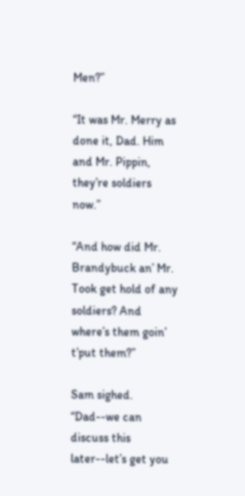Men?”

“It was Mr. Merry as done it, Dad. Him and Mr. Pippin, they’re soldiers now.”

“And how did Mr. Brandybuck an’ Mr. Took get hold of any soldiers? And where’s them goin’ t’put them?”

Sam sighed. “Dad--we can discuss this later--let’s get you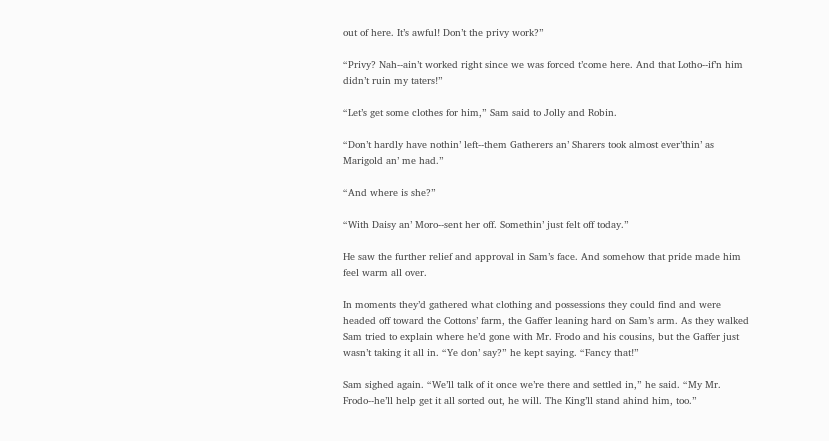out of here. It’s awful! Don’t the privy work?”

“Privy? Nah--ain’t worked right since we was forced t’come here. And that Lotho--if’n him didn’t ruin my taters!”

“Let’s get some clothes for him,” Sam said to Jolly and Robin.

“Don’t hardly have nothin’ left--them Gatherers an’ Sharers took almost ever’thin’ as Marigold an’ me had.”

“And where is she?”

“With Daisy an’ Moro--sent her off. Somethin’ just felt off today.”

He saw the further relief and approval in Sam’s face. And somehow that pride made him feel warm all over.

In moments they’d gathered what clothing and possessions they could find and were headed off toward the Cottons’ farm, the Gaffer leaning hard on Sam’s arm. As they walked Sam tried to explain where he’d gone with Mr. Frodo and his cousins, but the Gaffer just wasn’t taking it all in. “Ye don’ say?” he kept saying. “Fancy that!”

Sam sighed again. “We’ll talk of it once we’re there and settled in,” he said. “My Mr. Frodo--he’ll help get it all sorted out, he will. The King’ll stand ahind him, too.”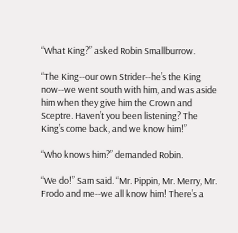“What King?” asked Robin Smallburrow.

“The King--our own Strider--he’s the King now--we went south with him, and was aside him when they give him the Crown and Sceptre. Haven’t you been listening? The King’s come back, and we know him!”

“Who knows him?” demanded Robin.

“We do!” Sam said. “Mr. Pippin, Mr. Merry, Mr. Frodo and me--we all know him! There’s a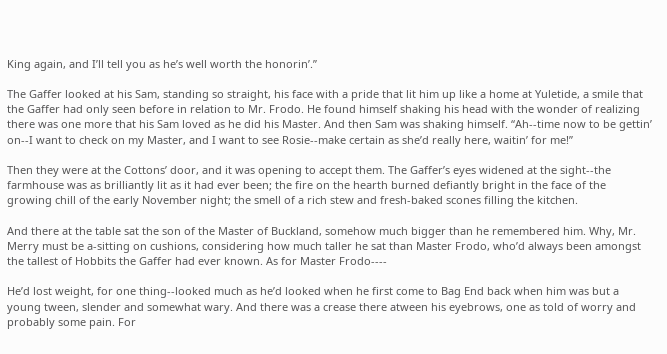King again, and I’ll tell you as he’s well worth the honorin’.”

The Gaffer looked at his Sam, standing so straight, his face with a pride that lit him up like a home at Yuletide, a smile that the Gaffer had only seen before in relation to Mr. Frodo. He found himself shaking his head with the wonder of realizing there was one more that his Sam loved as he did his Master. And then Sam was shaking himself. “Ah--time now to be gettin’ on--I want to check on my Master, and I want to see Rosie--make certain as she’d really here, waitin’ for me!”

Then they were at the Cottons’ door, and it was opening to accept them. The Gaffer’s eyes widened at the sight--the farmhouse was as brilliantly lit as it had ever been; the fire on the hearth burned defiantly bright in the face of the growing chill of the early November night; the smell of a rich stew and fresh-baked scones filling the kitchen.

And there at the table sat the son of the Master of Buckland, somehow much bigger than he remembered him. Why, Mr. Merry must be a-sitting on cushions, considering how much taller he sat than Master Frodo, who’d always been amongst the tallest of Hobbits the Gaffer had ever known. As for Master Frodo----

He’d lost weight, for one thing--looked much as he’d looked when he first come to Bag End back when him was but a young tween, slender and somewhat wary. And there was a crease there atween his eyebrows, one as told of worry and probably some pain. For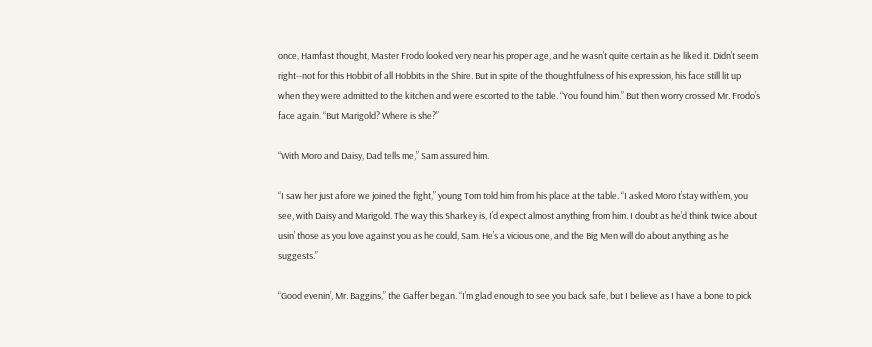once, Hamfast thought, Master Frodo looked very near his proper age, and he wasn’t quite certain as he liked it. Didn’t seem right--not for this Hobbit of all Hobbits in the Shire. But in spite of the thoughtfulness of his expression, his face still lit up when they were admitted to the kitchen and were escorted to the table. “You found him.” But then worry crossed Mr. Frodo’s face again. “But Marigold? Where is she?”

“With Moro and Daisy, Dad tells me,” Sam assured him.

“I saw her just afore we joined the fight,” young Tom told him from his place at the table. “I asked Moro t’stay with’em, you see, with Daisy and Marigold. The way this Sharkey is, I’d expect almost anything from him. I doubt as he’d think twice about usin’ those as you love against you as he could, Sam. He’s a vicious one, and the Big Men will do about anything as he suggests.”

“Good evenin’, Mr. Baggins,” the Gaffer began. “I’m glad enough to see you back safe, but I believe as I have a bone to pick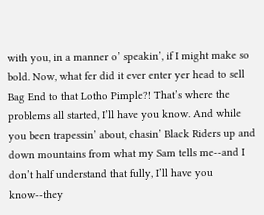with you, in a manner o’ speakin’, if I might make so bold. Now, what fer did it ever enter yer head to sell Bag End to that Lotho Pimple?! That’s where the problems all started, I’ll have you know. And while you been trapessin’ about, chasin’ Black Riders up and down mountains from what my Sam tells me--and I don’t half understand that fully, I’ll have you know--they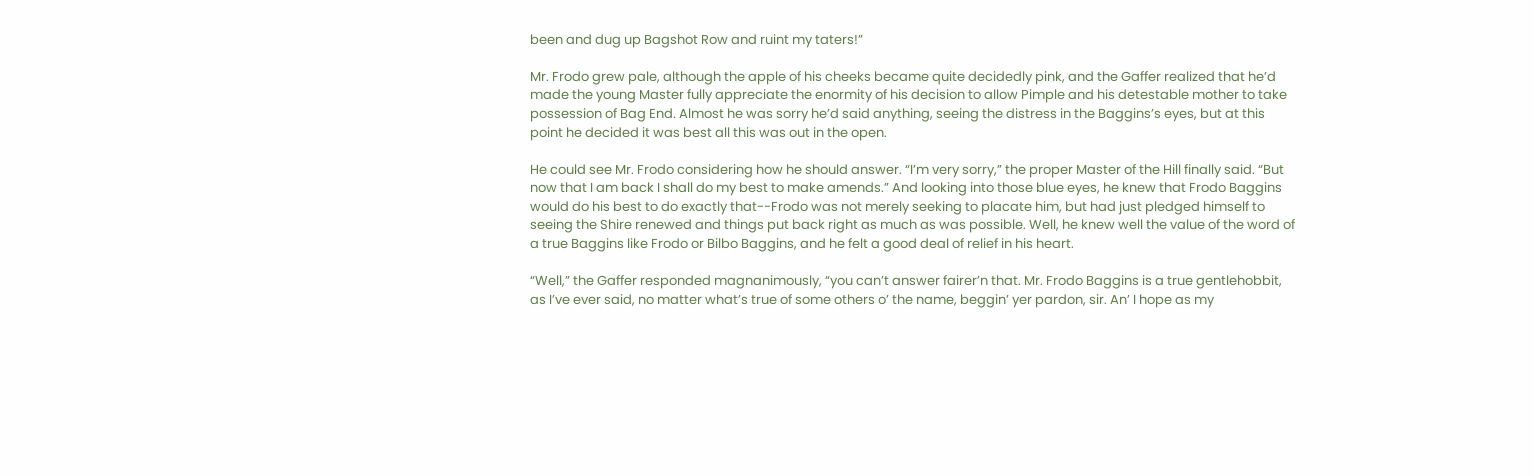been and dug up Bagshot Row and ruint my taters!”

Mr. Frodo grew pale, although the apple of his cheeks became quite decidedly pink, and the Gaffer realized that he’d made the young Master fully appreciate the enormity of his decision to allow Pimple and his detestable mother to take possession of Bag End. Almost he was sorry he’d said anything, seeing the distress in the Baggins’s eyes, but at this point he decided it was best all this was out in the open.

He could see Mr. Frodo considering how he should answer. “I’m very sorry,” the proper Master of the Hill finally said. “But now that I am back I shall do my best to make amends.” And looking into those blue eyes, he knew that Frodo Baggins would do his best to do exactly that--Frodo was not merely seeking to placate him, but had just pledged himself to seeing the Shire renewed and things put back right as much as was possible. Well, he knew well the value of the word of a true Baggins like Frodo or Bilbo Baggins, and he felt a good deal of relief in his heart.

“Well,” the Gaffer responded magnanimously, “you can’t answer fairer’n that. Mr. Frodo Baggins is a true gentlehobbit, as I’ve ever said, no matter what’s true of some others o’ the name, beggin’ yer pardon, sir. An’ I hope as my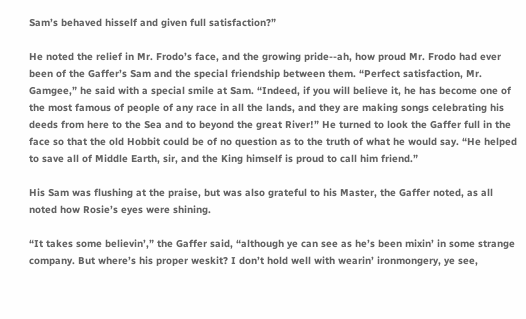Sam’s behaved hisself and given full satisfaction?”

He noted the relief in Mr. Frodo’s face, and the growing pride--ah, how proud Mr. Frodo had ever been of the Gaffer’s Sam and the special friendship between them. “Perfect satisfaction, Mr. Gamgee,” he said with a special smile at Sam. “Indeed, if you will believe it, he has become one of the most famous of people of any race in all the lands, and they are making songs celebrating his deeds from here to the Sea and to beyond the great River!” He turned to look the Gaffer full in the face so that the old Hobbit could be of no question as to the truth of what he would say. “He helped to save all of Middle Earth, sir, and the King himself is proud to call him friend.”

His Sam was flushing at the praise, but was also grateful to his Master, the Gaffer noted, as all noted how Rosie’s eyes were shining.

“It takes some believin’,” the Gaffer said, “although ye can see as he’s been mixin’ in some strange company. But where’s his proper weskit? I don’t hold well with wearin’ ironmongery, ye see,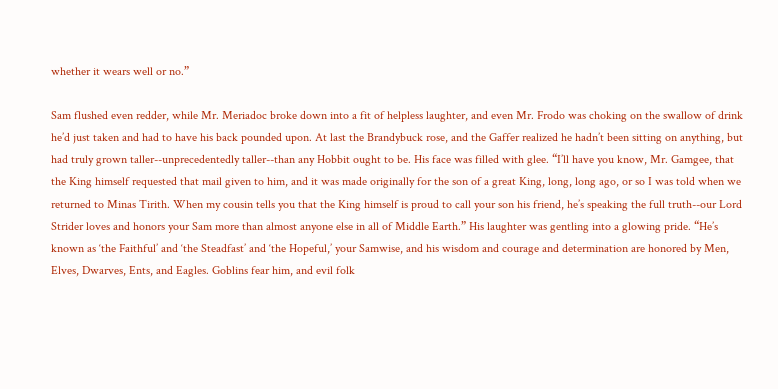whether it wears well or no.”

Sam flushed even redder, while Mr. Meriadoc broke down into a fit of helpless laughter, and even Mr. Frodo was choking on the swallow of drink he’d just taken and had to have his back pounded upon. At last the Brandybuck rose, and the Gaffer realized he hadn’t been sitting on anything, but had truly grown taller--unprecedentedly taller--than any Hobbit ought to be. His face was filled with glee. “I’ll have you know, Mr. Gamgee, that the King himself requested that mail given to him, and it was made originally for the son of a great King, long, long ago, or so I was told when we returned to Minas Tirith. When my cousin tells you that the King himself is proud to call your son his friend, he’s speaking the full truth--our Lord Strider loves and honors your Sam more than almost anyone else in all of Middle Earth.” His laughter was gentling into a glowing pride. “He’s known as ‘the Faithful’ and ‘the Steadfast’ and ‘the Hopeful,’ your Samwise, and his wisdom and courage and determination are honored by Men, Elves, Dwarves, Ents, and Eagles. Goblins fear him, and evil folk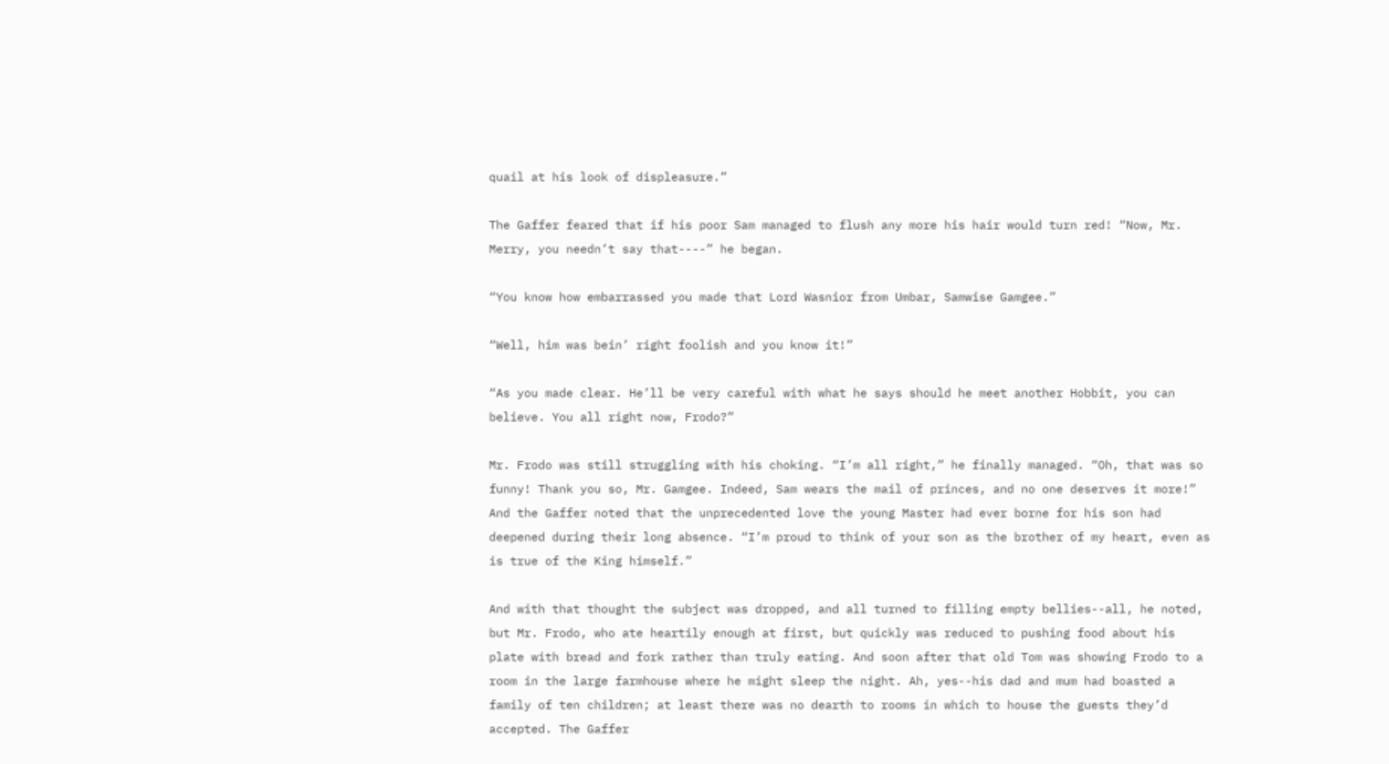quail at his look of displeasure.”

The Gaffer feared that if his poor Sam managed to flush any more his hair would turn red! “Now, Mr. Merry, you needn’t say that----” he began.

“You know how embarrassed you made that Lord Wasnior from Umbar, Samwise Gamgee.”

“Well, him was bein’ right foolish and you know it!”

“As you made clear. He’ll be very careful with what he says should he meet another Hobbit, you can believe. You all right now, Frodo?”

Mr. Frodo was still struggling with his choking. “I’m all right,” he finally managed. “Oh, that was so funny! Thank you so, Mr. Gamgee. Indeed, Sam wears the mail of princes, and no one deserves it more!” And the Gaffer noted that the unprecedented love the young Master had ever borne for his son had deepened during their long absence. “I’m proud to think of your son as the brother of my heart, even as is true of the King himself.”

And with that thought the subject was dropped, and all turned to filling empty bellies--all, he noted, but Mr. Frodo, who ate heartily enough at first, but quickly was reduced to pushing food about his plate with bread and fork rather than truly eating. And soon after that old Tom was showing Frodo to a room in the large farmhouse where he might sleep the night. Ah, yes--his dad and mum had boasted a family of ten children; at least there was no dearth to rooms in which to house the guests they’d accepted. The Gaffer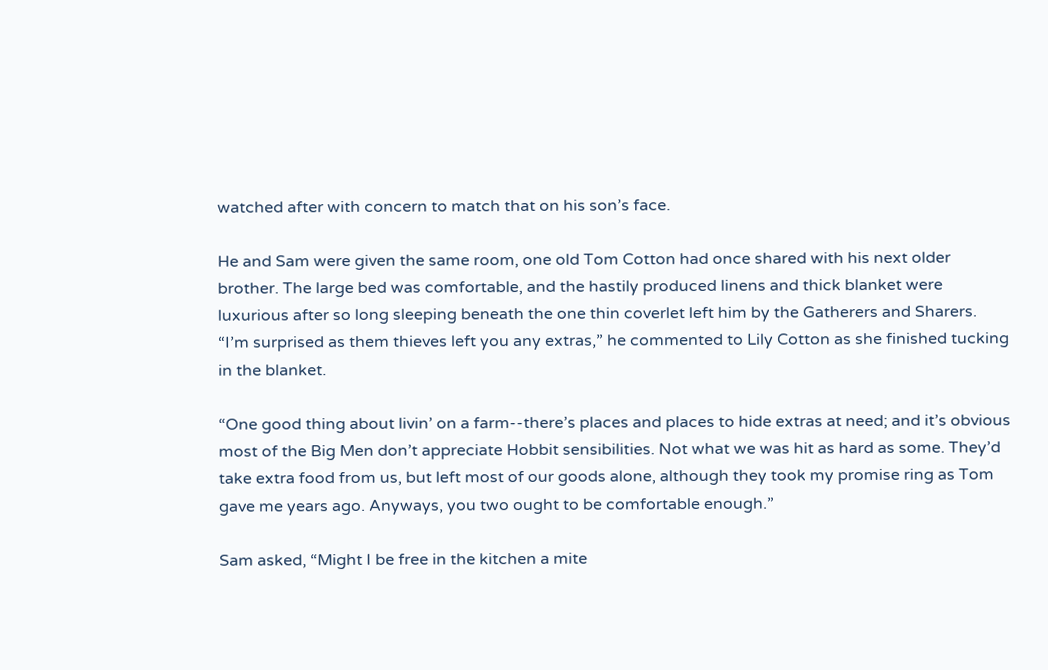watched after with concern to match that on his son’s face.

He and Sam were given the same room, one old Tom Cotton had once shared with his next older brother. The large bed was comfortable, and the hastily produced linens and thick blanket were luxurious after so long sleeping beneath the one thin coverlet left him by the Gatherers and Sharers. “I’m surprised as them thieves left you any extras,” he commented to Lily Cotton as she finished tucking in the blanket.

“One good thing about livin’ on a farm--there’s places and places to hide extras at need; and it’s obvious most of the Big Men don’t appreciate Hobbit sensibilities. Not what we was hit as hard as some. They’d take extra food from us, but left most of our goods alone, although they took my promise ring as Tom gave me years ago. Anyways, you two ought to be comfortable enough.”

Sam asked, “Might I be free in the kitchen a mite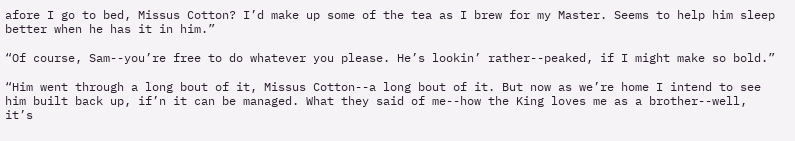afore I go to bed, Missus Cotton? I’d make up some of the tea as I brew for my Master. Seems to help him sleep better when he has it in him.”

“Of course, Sam--you’re free to do whatever you please. He’s lookin’ rather--peaked, if I might make so bold.”

“Him went through a long bout of it, Missus Cotton--a long bout of it. But now as we’re home I intend to see him built back up, if’n it can be managed. What they said of me--how the King loves me as a brother--well, it’s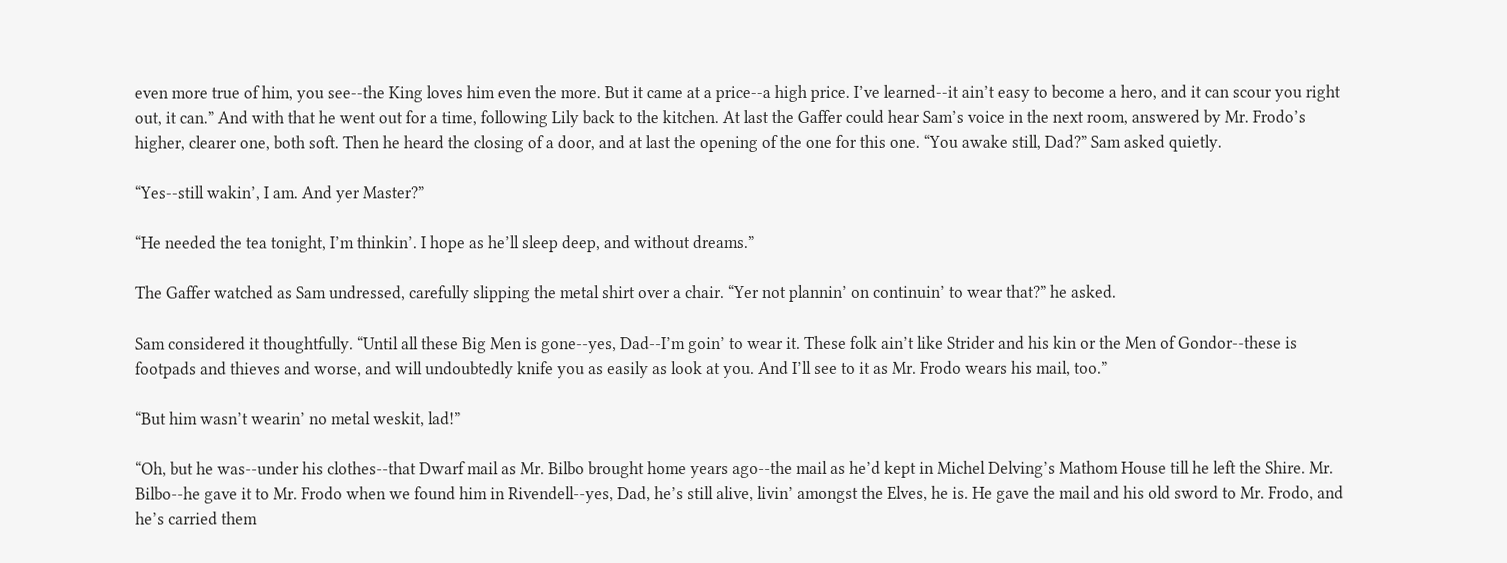even more true of him, you see--the King loves him even the more. But it came at a price--a high price. I’ve learned--it ain’t easy to become a hero, and it can scour you right out, it can.” And with that he went out for a time, following Lily back to the kitchen. At last the Gaffer could hear Sam’s voice in the next room, answered by Mr. Frodo’s higher, clearer one, both soft. Then he heard the closing of a door, and at last the opening of the one for this one. “You awake still, Dad?” Sam asked quietly.

“Yes--still wakin’, I am. And yer Master?”

“He needed the tea tonight, I’m thinkin’. I hope as he’ll sleep deep, and without dreams.”

The Gaffer watched as Sam undressed, carefully slipping the metal shirt over a chair. “Yer not plannin’ on continuin’ to wear that?” he asked.

Sam considered it thoughtfully. “Until all these Big Men is gone--yes, Dad--I’m goin’ to wear it. These folk ain’t like Strider and his kin or the Men of Gondor--these is footpads and thieves and worse, and will undoubtedly knife you as easily as look at you. And I’ll see to it as Mr. Frodo wears his mail, too.”

“But him wasn’t wearin’ no metal weskit, lad!”

“Oh, but he was--under his clothes--that Dwarf mail as Mr. Bilbo brought home years ago--the mail as he’d kept in Michel Delving’s Mathom House till he left the Shire. Mr. Bilbo--he gave it to Mr. Frodo when we found him in Rivendell--yes, Dad, he’s still alive, livin’ amongst the Elves, he is. He gave the mail and his old sword to Mr. Frodo, and he’s carried them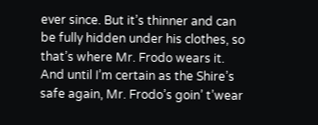ever since. But it’s thinner and can be fully hidden under his clothes, so that’s where Mr. Frodo wears it. And until I’m certain as the Shire’s safe again, Mr. Frodo’s goin’ t’wear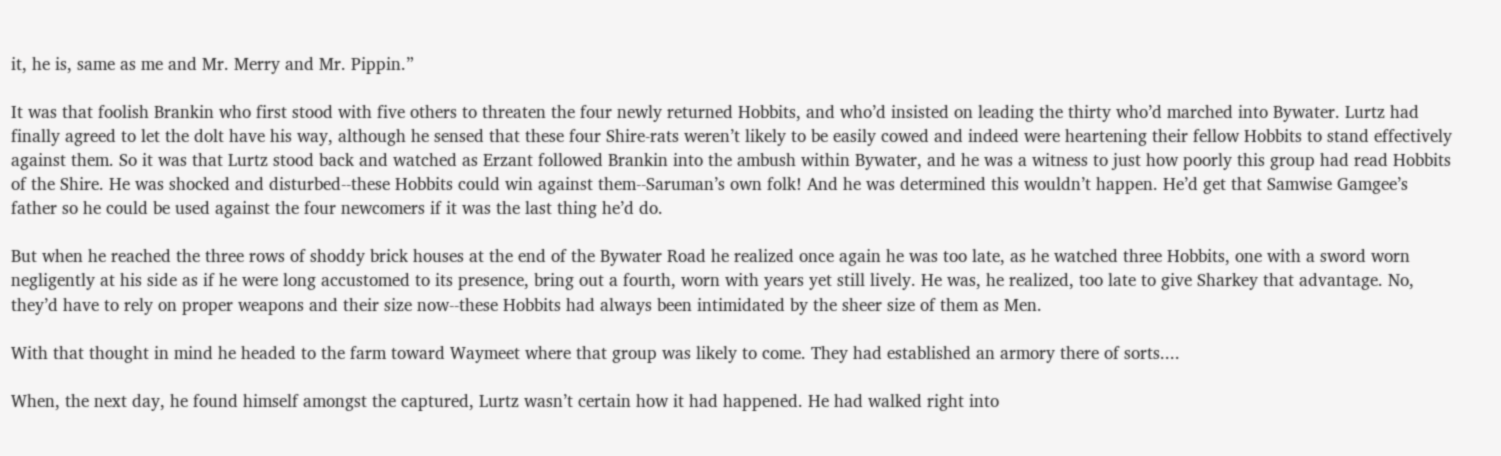it, he is, same as me and Mr. Merry and Mr. Pippin.”

It was that foolish Brankin who first stood with five others to threaten the four newly returned Hobbits, and who’d insisted on leading the thirty who’d marched into Bywater. Lurtz had finally agreed to let the dolt have his way, although he sensed that these four Shire-rats weren’t likely to be easily cowed and indeed were heartening their fellow Hobbits to stand effectively against them. So it was that Lurtz stood back and watched as Erzant followed Brankin into the ambush within Bywater, and he was a witness to just how poorly this group had read Hobbits of the Shire. He was shocked and disturbed--these Hobbits could win against them--Saruman’s own folk! And he was determined this wouldn’t happen. He’d get that Samwise Gamgee’s father so he could be used against the four newcomers if it was the last thing he’d do.

But when he reached the three rows of shoddy brick houses at the end of the Bywater Road he realized once again he was too late, as he watched three Hobbits, one with a sword worn negligently at his side as if he were long accustomed to its presence, bring out a fourth, worn with years yet still lively. He was, he realized, too late to give Sharkey that advantage. No, they’d have to rely on proper weapons and their size now--these Hobbits had always been intimidated by the sheer size of them as Men.

With that thought in mind he headed to the farm toward Waymeet where that group was likely to come. They had established an armory there of sorts....

When, the next day, he found himself amongst the captured, Lurtz wasn’t certain how it had happened. He had walked right into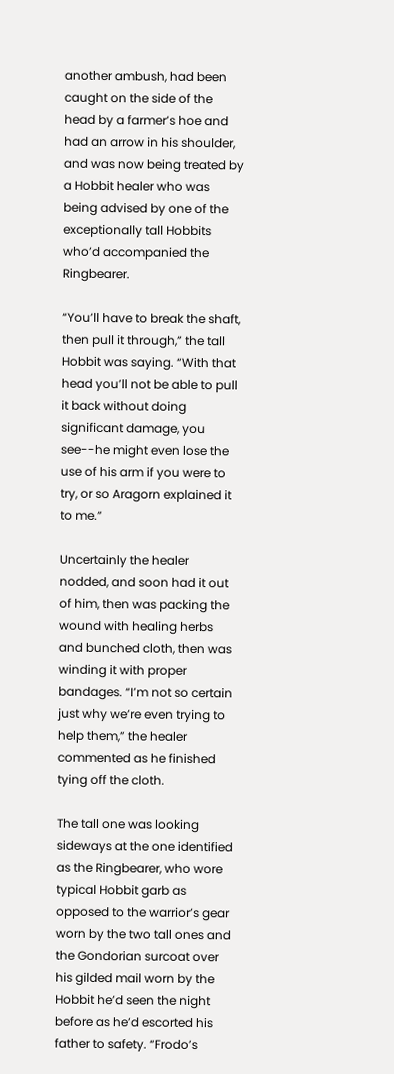another ambush, had been caught on the side of the head by a farmer’s hoe and had an arrow in his shoulder, and was now being treated by a Hobbit healer who was being advised by one of the exceptionally tall Hobbits who’d accompanied the Ringbearer.

“You’ll have to break the shaft, then pull it through,” the tall Hobbit was saying. “With that head you’ll not be able to pull it back without doing significant damage, you see--he might even lose the use of his arm if you were to try, or so Aragorn explained it to me.”

Uncertainly the healer nodded, and soon had it out of him, then was packing the wound with healing herbs and bunched cloth, then was winding it with proper bandages. “I’m not so certain just why we’re even trying to help them,” the healer commented as he finished tying off the cloth.

The tall one was looking sideways at the one identified as the Ringbearer, who wore typical Hobbit garb as opposed to the warrior’s gear worn by the two tall ones and the Gondorian surcoat over his gilded mail worn by the Hobbit he’d seen the night before as he’d escorted his father to safety. “Frodo’s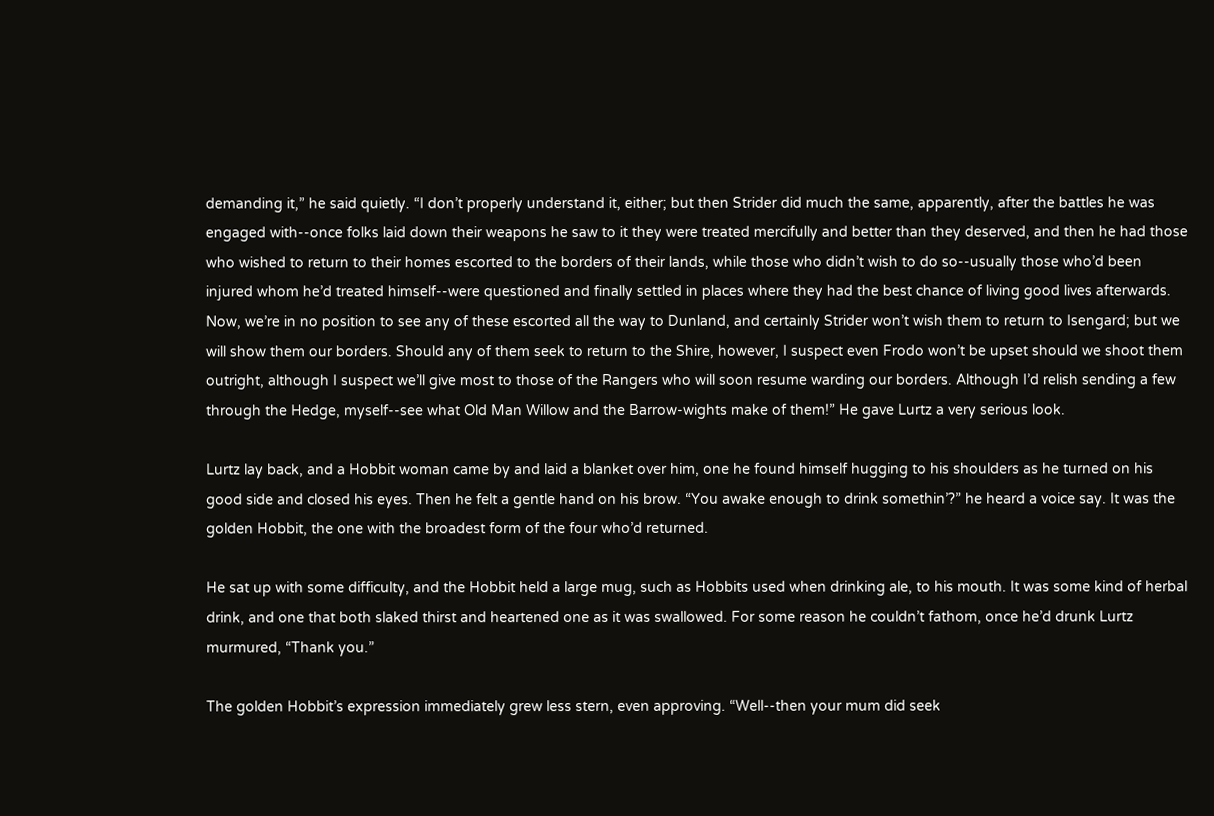demanding it,” he said quietly. “I don’t properly understand it, either; but then Strider did much the same, apparently, after the battles he was engaged with--once folks laid down their weapons he saw to it they were treated mercifully and better than they deserved, and then he had those who wished to return to their homes escorted to the borders of their lands, while those who didn’t wish to do so--usually those who’d been injured whom he’d treated himself--were questioned and finally settled in places where they had the best chance of living good lives afterwards. Now, we’re in no position to see any of these escorted all the way to Dunland, and certainly Strider won’t wish them to return to Isengard; but we will show them our borders. Should any of them seek to return to the Shire, however, I suspect even Frodo won’t be upset should we shoot them outright, although I suspect we’ll give most to those of the Rangers who will soon resume warding our borders. Although I’d relish sending a few through the Hedge, myself--see what Old Man Willow and the Barrow-wights make of them!” He gave Lurtz a very serious look.

Lurtz lay back, and a Hobbit woman came by and laid a blanket over him, one he found himself hugging to his shoulders as he turned on his good side and closed his eyes. Then he felt a gentle hand on his brow. “You awake enough to drink somethin’?” he heard a voice say. It was the golden Hobbit, the one with the broadest form of the four who’d returned.

He sat up with some difficulty, and the Hobbit held a large mug, such as Hobbits used when drinking ale, to his mouth. It was some kind of herbal drink, and one that both slaked thirst and heartened one as it was swallowed. For some reason he couldn’t fathom, once he’d drunk Lurtz murmured, “Thank you.”

The golden Hobbit’s expression immediately grew less stern, even approving. “Well--then your mum did seek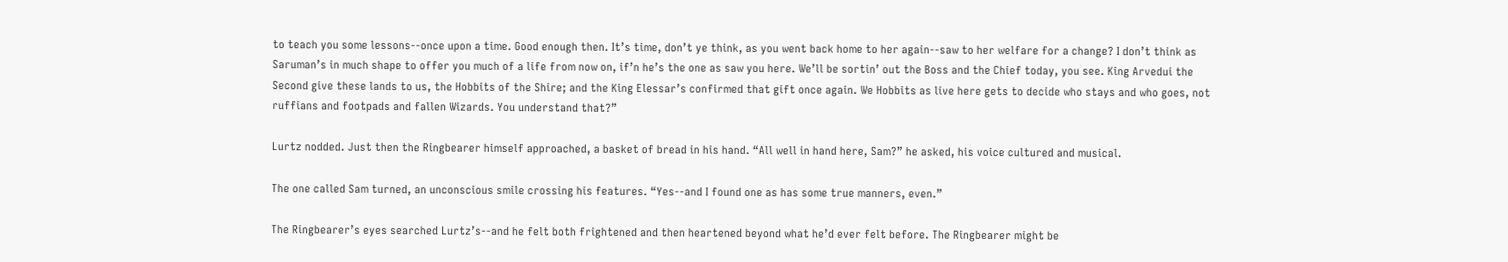to teach you some lessons--once upon a time. Good enough then. It’s time, don’t ye think, as you went back home to her again--saw to her welfare for a change? I don’t think as Saruman’s in much shape to offer you much of a life from now on, if’n he’s the one as saw you here. We’ll be sortin’ out the Boss and the Chief today, you see. King Arvedui the Second give these lands to us, the Hobbits of the Shire; and the King Elessar’s confirmed that gift once again. We Hobbits as live here gets to decide who stays and who goes, not ruffians and footpads and fallen Wizards. You understand that?”

Lurtz nodded. Just then the Ringbearer himself approached, a basket of bread in his hand. “All well in hand here, Sam?” he asked, his voice cultured and musical.

The one called Sam turned, an unconscious smile crossing his features. “Yes--and I found one as has some true manners, even.”

The Ringbearer’s eyes searched Lurtz’s--and he felt both frightened and then heartened beyond what he’d ever felt before. The Ringbearer might be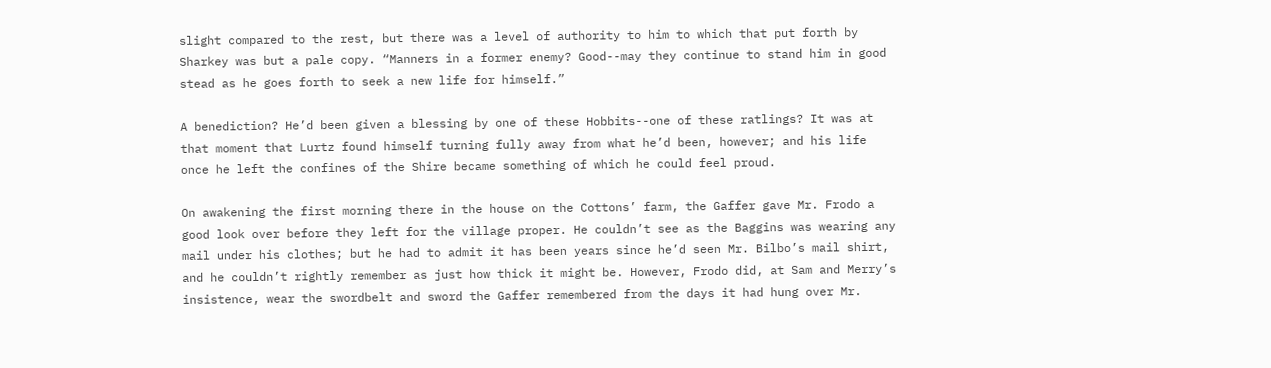slight compared to the rest, but there was a level of authority to him to which that put forth by Sharkey was but a pale copy. “Manners in a former enemy? Good--may they continue to stand him in good stead as he goes forth to seek a new life for himself.”

A benediction? He’d been given a blessing by one of these Hobbits--one of these ratlings? It was at that moment that Lurtz found himself turning fully away from what he’d been, however; and his life once he left the confines of the Shire became something of which he could feel proud.

On awakening the first morning there in the house on the Cottons’ farm, the Gaffer gave Mr. Frodo a good look over before they left for the village proper. He couldn’t see as the Baggins was wearing any mail under his clothes; but he had to admit it has been years since he’d seen Mr. Bilbo’s mail shirt, and he couldn’t rightly remember as just how thick it might be. However, Frodo did, at Sam and Merry’s insistence, wear the swordbelt and sword the Gaffer remembered from the days it had hung over Mr.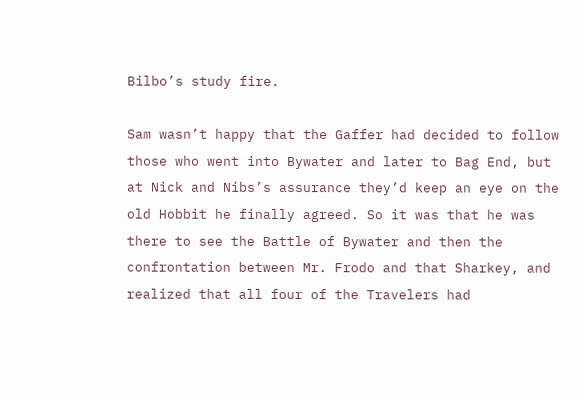Bilbo’s study fire.

Sam wasn’t happy that the Gaffer had decided to follow those who went into Bywater and later to Bag End, but at Nick and Nibs’s assurance they’d keep an eye on the old Hobbit he finally agreed. So it was that he was there to see the Battle of Bywater and then the confrontation between Mr. Frodo and that Sharkey, and realized that all four of the Travelers had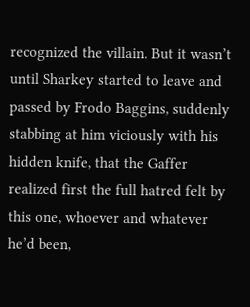recognized the villain. But it wasn’t until Sharkey started to leave and passed by Frodo Baggins, suddenly stabbing at him viciously with his hidden knife, that the Gaffer realized first the full hatred felt by this one, whoever and whatever he’d been,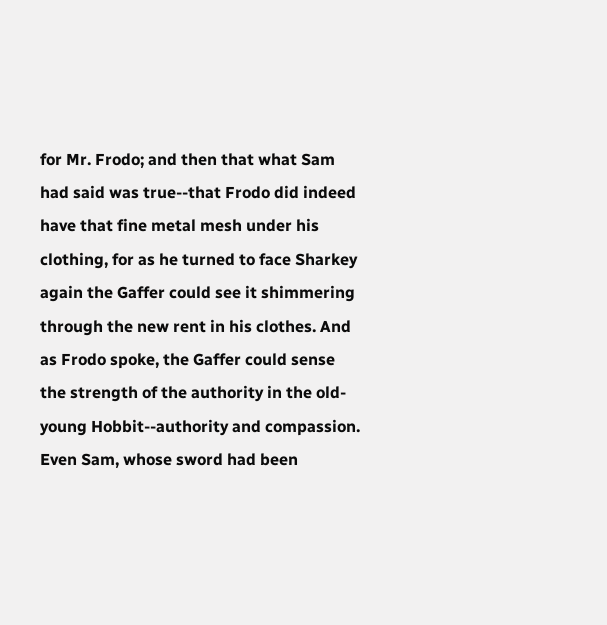for Mr. Frodo; and then that what Sam had said was true--that Frodo did indeed have that fine metal mesh under his clothing, for as he turned to face Sharkey again the Gaffer could see it shimmering through the new rent in his clothes. And as Frodo spoke, the Gaffer could sense the strength of the authority in the old-young Hobbit--authority and compassion. Even Sam, whose sword had been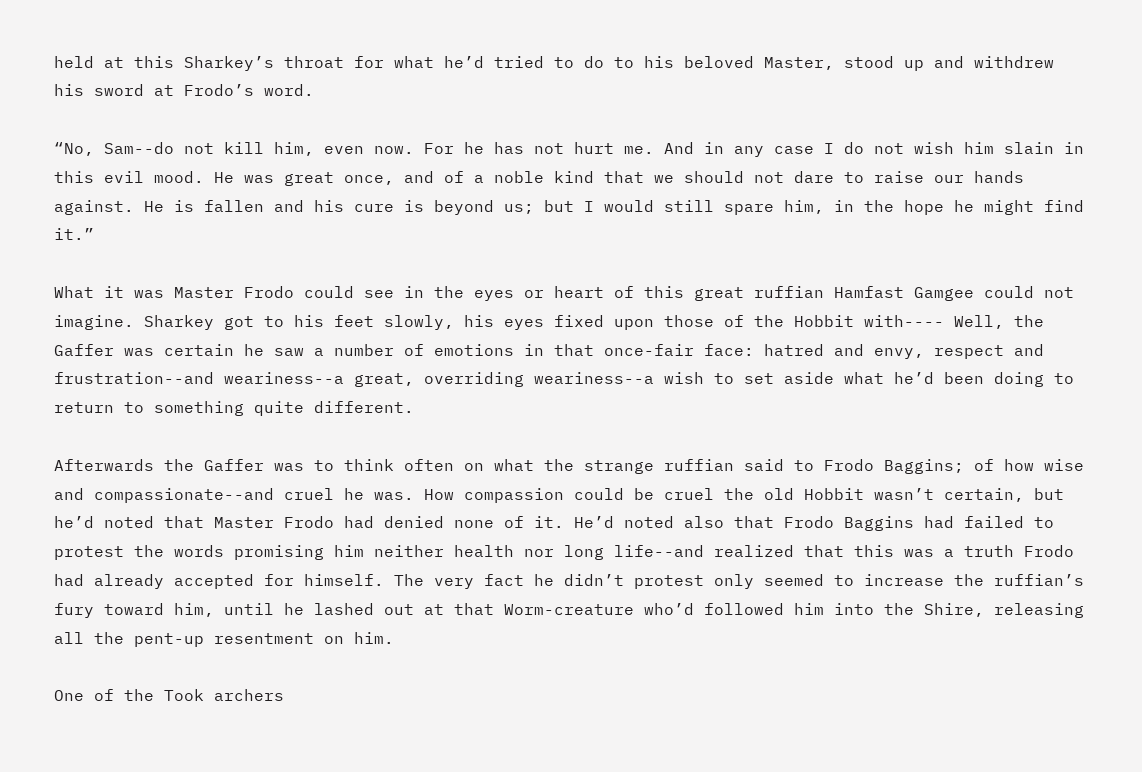held at this Sharkey’s throat for what he’d tried to do to his beloved Master, stood up and withdrew his sword at Frodo’s word.

“No, Sam--do not kill him, even now. For he has not hurt me. And in any case I do not wish him slain in this evil mood. He was great once, and of a noble kind that we should not dare to raise our hands against. He is fallen and his cure is beyond us; but I would still spare him, in the hope he might find it.”

What it was Master Frodo could see in the eyes or heart of this great ruffian Hamfast Gamgee could not imagine. Sharkey got to his feet slowly, his eyes fixed upon those of the Hobbit with---- Well, the Gaffer was certain he saw a number of emotions in that once-fair face: hatred and envy, respect and frustration--and weariness--a great, overriding weariness--a wish to set aside what he’d been doing to return to something quite different.

Afterwards the Gaffer was to think often on what the strange ruffian said to Frodo Baggins; of how wise and compassionate--and cruel he was. How compassion could be cruel the old Hobbit wasn’t certain, but he’d noted that Master Frodo had denied none of it. He’d noted also that Frodo Baggins had failed to protest the words promising him neither health nor long life--and realized that this was a truth Frodo had already accepted for himself. The very fact he didn’t protest only seemed to increase the ruffian’s fury toward him, until he lashed out at that Worm-creature who’d followed him into the Shire, releasing all the pent-up resentment on him.

One of the Took archers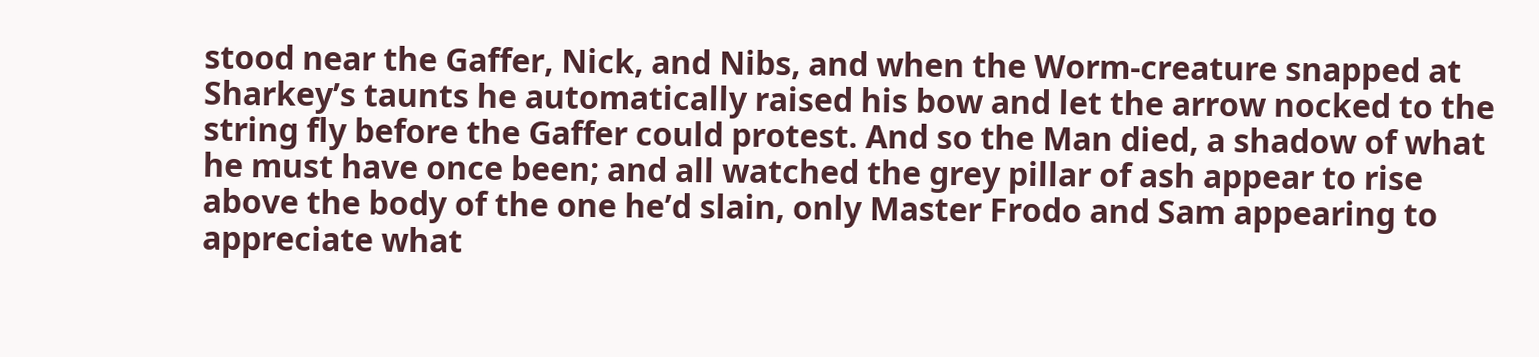stood near the Gaffer, Nick, and Nibs, and when the Worm-creature snapped at Sharkey’s taunts he automatically raised his bow and let the arrow nocked to the string fly before the Gaffer could protest. And so the Man died, a shadow of what he must have once been; and all watched the grey pillar of ash appear to rise above the body of the one he’d slain, only Master Frodo and Sam appearing to appreciate what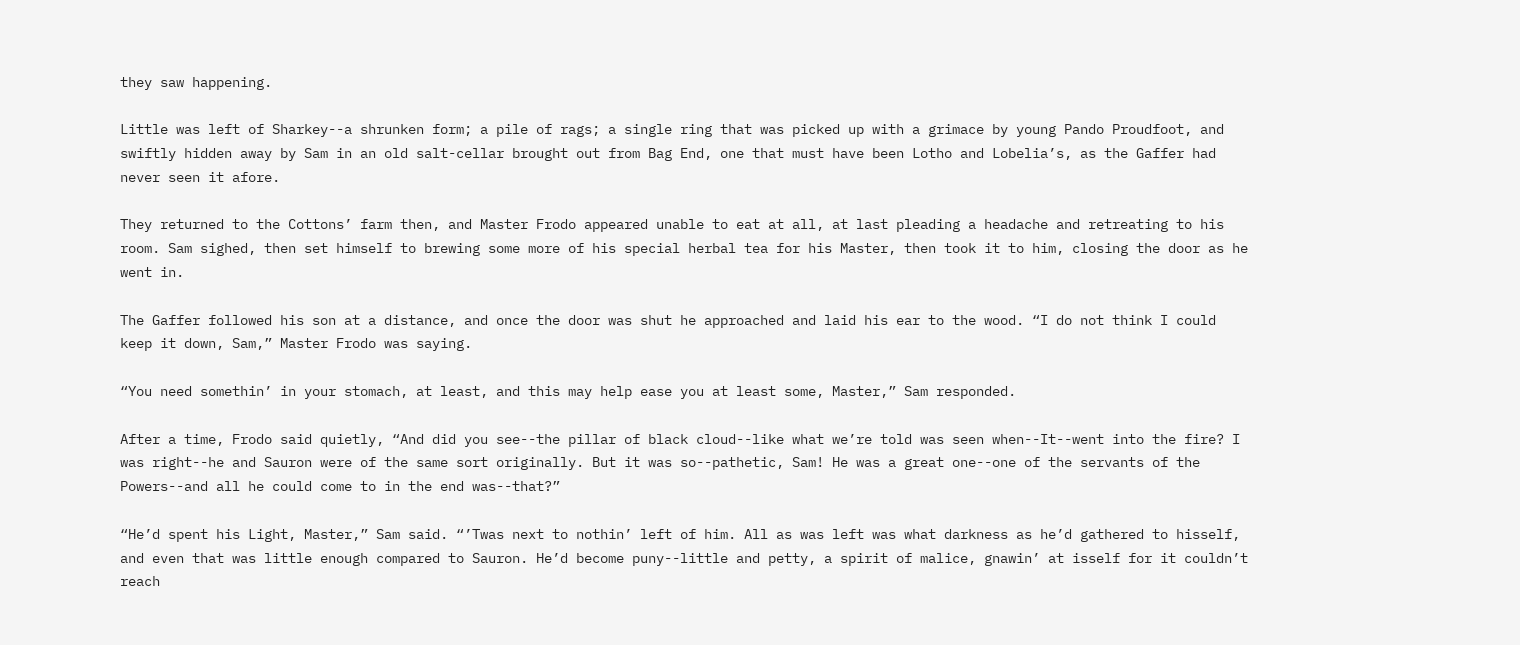they saw happening.

Little was left of Sharkey--a shrunken form; a pile of rags; a single ring that was picked up with a grimace by young Pando Proudfoot, and swiftly hidden away by Sam in an old salt-cellar brought out from Bag End, one that must have been Lotho and Lobelia’s, as the Gaffer had never seen it afore.

They returned to the Cottons’ farm then, and Master Frodo appeared unable to eat at all, at last pleading a headache and retreating to his room. Sam sighed, then set himself to brewing some more of his special herbal tea for his Master, then took it to him, closing the door as he went in.

The Gaffer followed his son at a distance, and once the door was shut he approached and laid his ear to the wood. “I do not think I could keep it down, Sam,” Master Frodo was saying.

“You need somethin’ in your stomach, at least, and this may help ease you at least some, Master,” Sam responded.

After a time, Frodo said quietly, “And did you see--the pillar of black cloud--like what we’re told was seen when--It--went into the fire? I was right--he and Sauron were of the same sort originally. But it was so--pathetic, Sam! He was a great one--one of the servants of the Powers--and all he could come to in the end was--that?”

“He’d spent his Light, Master,” Sam said. “’Twas next to nothin’ left of him. All as was left was what darkness as he’d gathered to hisself, and even that was little enough compared to Sauron. He’d become puny--little and petty, a spirit of malice, gnawin’ at isself for it couldn’t reach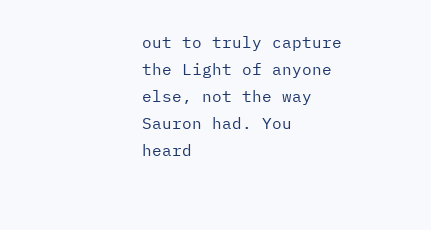out to truly capture the Light of anyone else, not the way Sauron had. You heard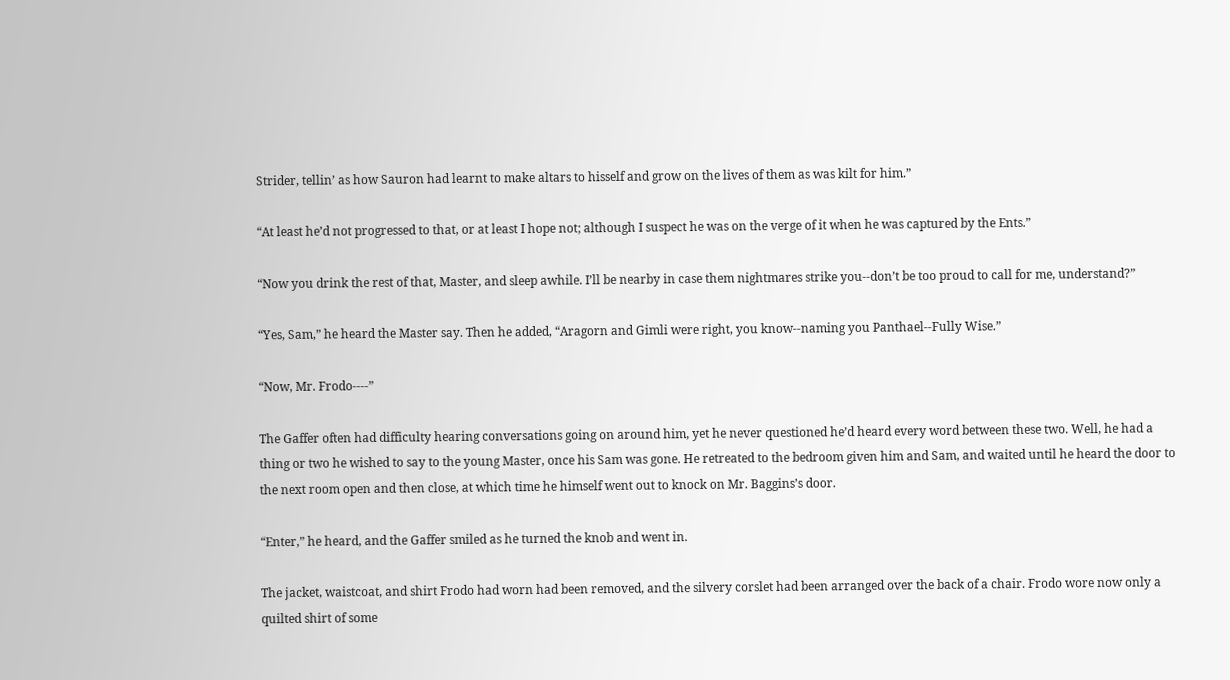Strider, tellin’ as how Sauron had learnt to make altars to hisself and grow on the lives of them as was kilt for him.”

“At least he’d not progressed to that, or at least I hope not; although I suspect he was on the verge of it when he was captured by the Ents.”

“Now you drink the rest of that, Master, and sleep awhile. I’ll be nearby in case them nightmares strike you--don’t be too proud to call for me, understand?”

“Yes, Sam,” he heard the Master say. Then he added, “Aragorn and Gimli were right, you know--naming you Panthael--Fully Wise.”

“Now, Mr. Frodo----”

The Gaffer often had difficulty hearing conversations going on around him, yet he never questioned he’d heard every word between these two. Well, he had a thing or two he wished to say to the young Master, once his Sam was gone. He retreated to the bedroom given him and Sam, and waited until he heard the door to the next room open and then close, at which time he himself went out to knock on Mr. Baggins’s door.

“Enter,” he heard, and the Gaffer smiled as he turned the knob and went in.

The jacket, waistcoat, and shirt Frodo had worn had been removed, and the silvery corslet had been arranged over the back of a chair. Frodo wore now only a quilted shirt of some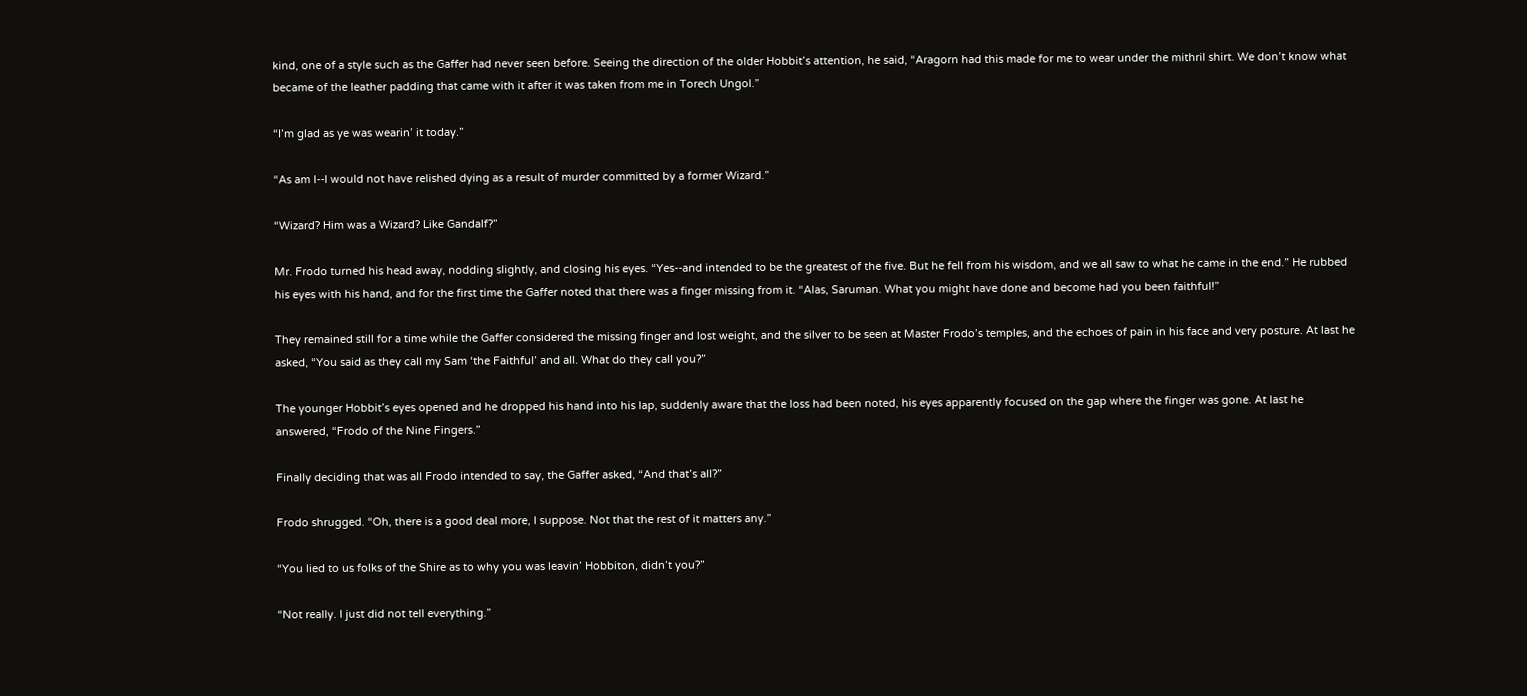kind, one of a style such as the Gaffer had never seen before. Seeing the direction of the older Hobbit’s attention, he said, “Aragorn had this made for me to wear under the mithril shirt. We don’t know what became of the leather padding that came with it after it was taken from me in Torech Ungol.”

“I’m glad as ye was wearin’ it today.”

“As am I--I would not have relished dying as a result of murder committed by a former Wizard.”

“Wizard? Him was a Wizard? Like Gandalf?”

Mr. Frodo turned his head away, nodding slightly, and closing his eyes. “Yes--and intended to be the greatest of the five. But he fell from his wisdom, and we all saw to what he came in the end.” He rubbed his eyes with his hand, and for the first time the Gaffer noted that there was a finger missing from it. “Alas, Saruman. What you might have done and become had you been faithful!”

They remained still for a time while the Gaffer considered the missing finger and lost weight, and the silver to be seen at Master Frodo’s temples, and the echoes of pain in his face and very posture. At last he asked, “You said as they call my Sam ‘the Faithful’ and all. What do they call you?”

The younger Hobbit’s eyes opened and he dropped his hand into his lap, suddenly aware that the loss had been noted, his eyes apparently focused on the gap where the finger was gone. At last he answered, “Frodo of the Nine Fingers.”

Finally deciding that was all Frodo intended to say, the Gaffer asked, “And that’s all?”

Frodo shrugged. “Oh, there is a good deal more, I suppose. Not that the rest of it matters any.”

“You lied to us folks of the Shire as to why you was leavin’ Hobbiton, didn’t you?”

“Not really. I just did not tell everything.”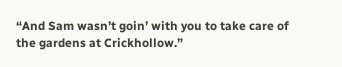“And Sam wasn’t goin’ with you to take care of the gardens at Crickhollow.”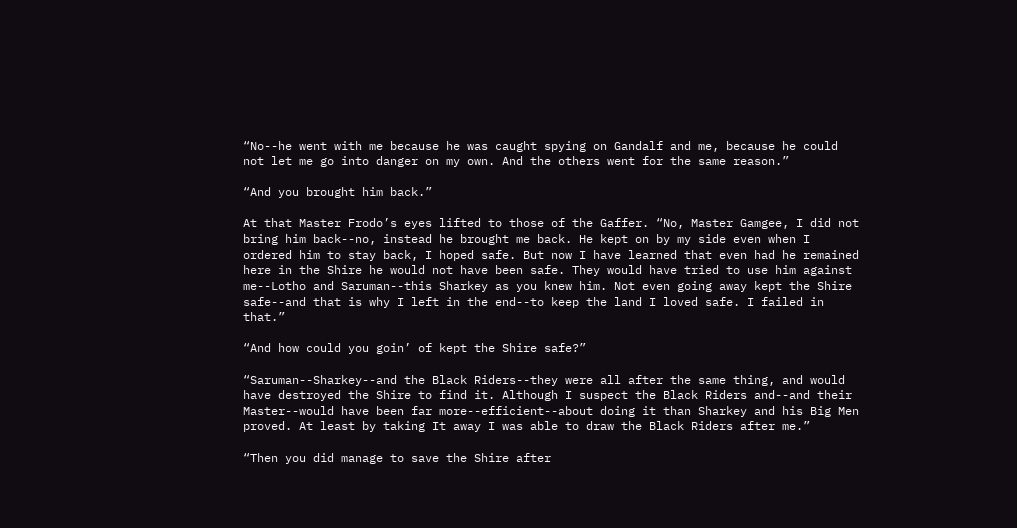“No--he went with me because he was caught spying on Gandalf and me, because he could not let me go into danger on my own. And the others went for the same reason.”

“And you brought him back.”

At that Master Frodo’s eyes lifted to those of the Gaffer. “No, Master Gamgee, I did not bring him back--no, instead he brought me back. He kept on by my side even when I ordered him to stay back, I hoped safe. But now I have learned that even had he remained here in the Shire he would not have been safe. They would have tried to use him against me--Lotho and Saruman--this Sharkey as you knew him. Not even going away kept the Shire safe--and that is why I left in the end--to keep the land I loved safe. I failed in that.”

“And how could you goin’ of kept the Shire safe?”

“Saruman--Sharkey--and the Black Riders--they were all after the same thing, and would have destroyed the Shire to find it. Although I suspect the Black Riders and--and their Master--would have been far more--efficient--about doing it than Sharkey and his Big Men proved. At least by taking It away I was able to draw the Black Riders after me.”

“Then you did manage to save the Shire after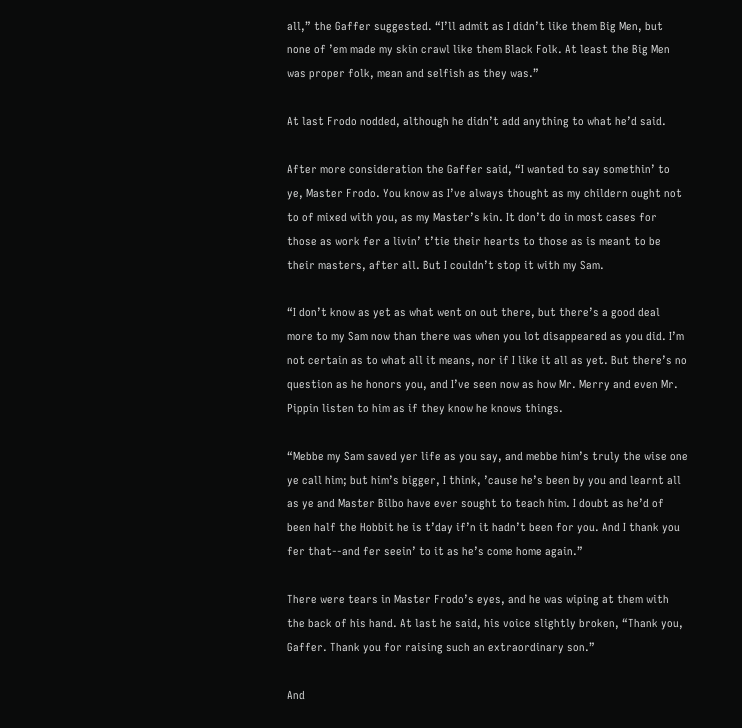all,” the Gaffer suggested. “I’ll admit as I didn’t like them Big Men, but none of ’em made my skin crawl like them Black Folk. At least the Big Men was proper folk, mean and selfish as they was.”

At last Frodo nodded, although he didn’t add anything to what he’d said.

After more consideration the Gaffer said, “I wanted to say somethin’ to ye, Master Frodo. You know as I’ve always thought as my childern ought not to of mixed with you, as my Master’s kin. It don’t do in most cases for those as work fer a livin’ t’tie their hearts to those as is meant to be their masters, after all. But I couldn’t stop it with my Sam.

“I don’t know as yet as what went on out there, but there’s a good deal more to my Sam now than there was when you lot disappeared as you did. I’m not certain as to what all it means, nor if I like it all as yet. But there’s no question as he honors you, and I’ve seen now as how Mr. Merry and even Mr. Pippin listen to him as if they know he knows things.

“Mebbe my Sam saved yer life as you say, and mebbe him’s truly the wise one ye call him; but him’s bigger, I think, ’cause he’s been by you and learnt all as ye and Master Bilbo have ever sought to teach him. I doubt as he’d of been half the Hobbit he is t’day if’n it hadn’t been for you. And I thank you fer that--and fer seein’ to it as he’s come home again.”

There were tears in Master Frodo’s eyes, and he was wiping at them with the back of his hand. At last he said, his voice slightly broken, “Thank you, Gaffer. Thank you for raising such an extraordinary son.”

And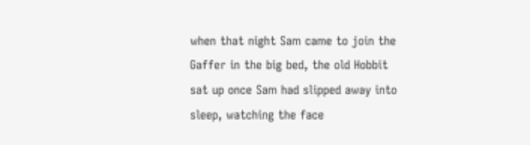when that night Sam came to join the Gaffer in the big bed, the old Hobbit sat up once Sam had slipped away into sleep, watching the face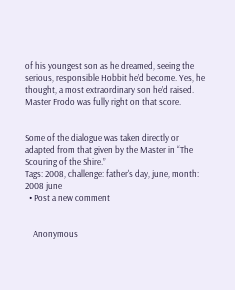of his youngest son as he dreamed, seeing the serious, responsible Hobbit he’d become. Yes, he thought, a most extraordinary son he’d raised. Master Frodo was fully right on that score.


Some of the dialogue was taken directly or adapted from that given by the Master in “The Scouring of the Shire.”
Tags: 2008, challenge: father's day, june, month: 2008 june
  • Post a new comment


    Anonymous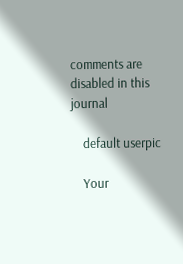comments are disabled in this journal

    default userpic

    Your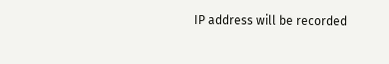IP address will be recorded